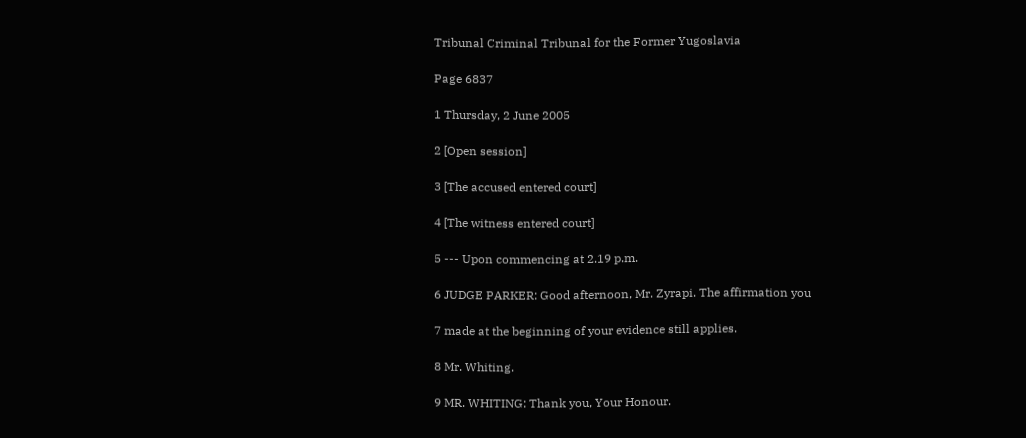Tribunal Criminal Tribunal for the Former Yugoslavia

Page 6837

1 Thursday, 2 June 2005

2 [Open session]

3 [The accused entered court]

4 [The witness entered court]

5 --- Upon commencing at 2.19 p.m.

6 JUDGE PARKER: Good afternoon, Mr. Zyrapi. The affirmation you

7 made at the beginning of your evidence still applies.

8 Mr. Whiting.

9 MR. WHITING: Thank you, Your Honour.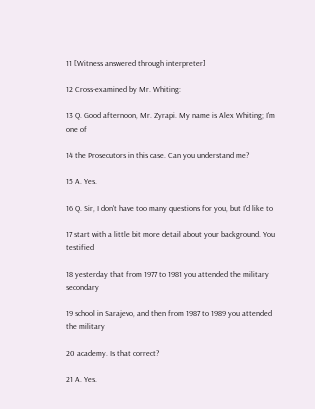11 [Witness answered through interpreter]

12 Cross-examined by Mr. Whiting:

13 Q. Good afternoon, Mr. Zyrapi. My name is Alex Whiting; I'm one of

14 the Prosecutors in this case. Can you understand me?

15 A. Yes.

16 Q. Sir, I don't have too many questions for you, but I'd like to

17 start with a little bit more detail about your background. You testified

18 yesterday that from 1977 to 1981 you attended the military secondary

19 school in Sarajevo, and then from 1987 to 1989 you attended the military

20 academy. Is that correct?

21 A. Yes.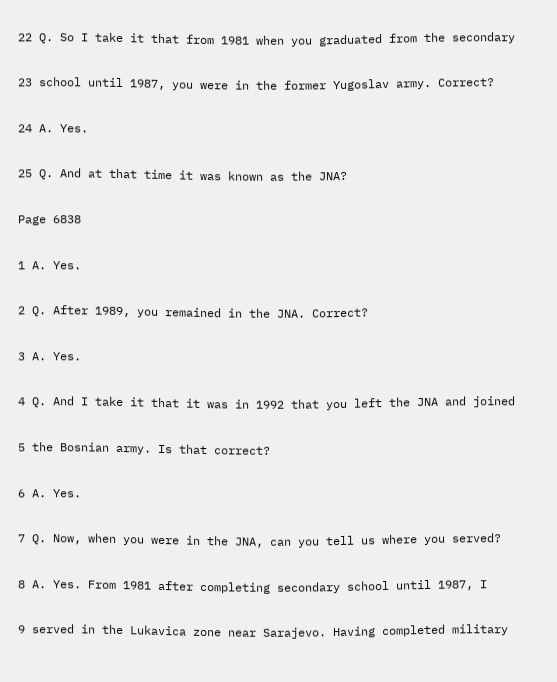22 Q. So I take it that from 1981 when you graduated from the secondary

23 school until 1987, you were in the former Yugoslav army. Correct?

24 A. Yes.

25 Q. And at that time it was known as the JNA?

Page 6838

1 A. Yes.

2 Q. After 1989, you remained in the JNA. Correct?

3 A. Yes.

4 Q. And I take it that it was in 1992 that you left the JNA and joined

5 the Bosnian army. Is that correct?

6 A. Yes.

7 Q. Now, when you were in the JNA, can you tell us where you served?

8 A. Yes. From 1981 after completing secondary school until 1987, I

9 served in the Lukavica zone near Sarajevo. Having completed military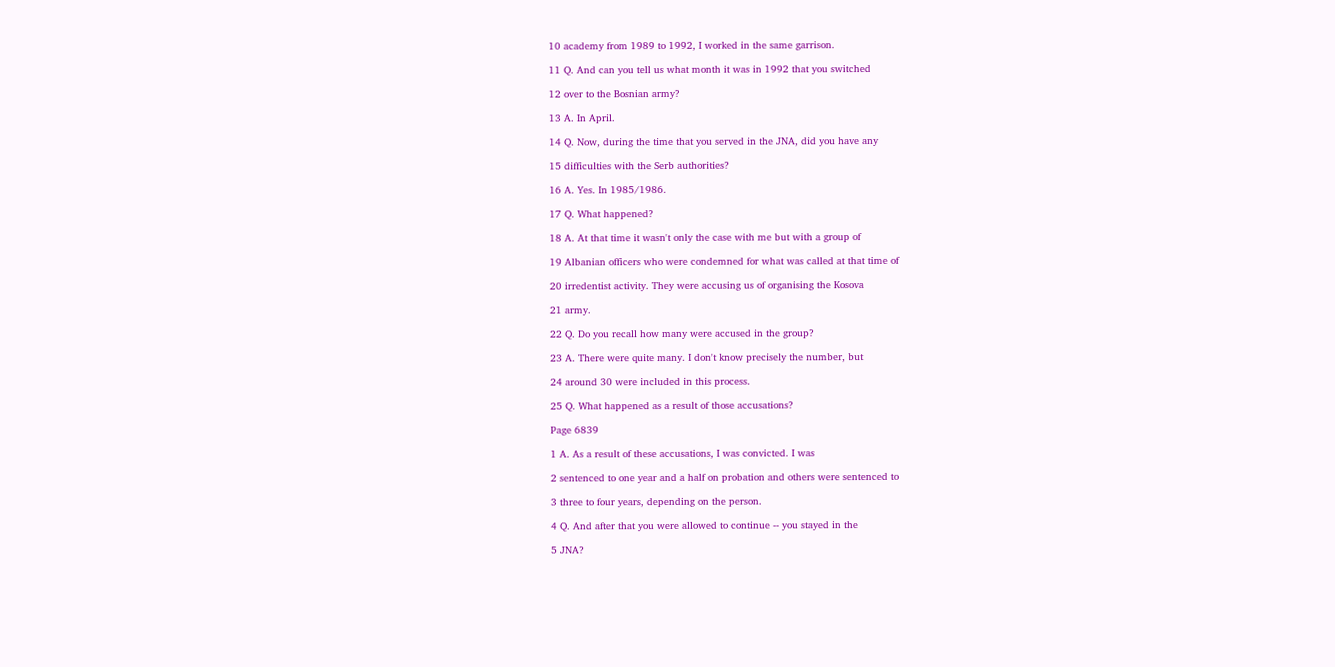10 academy from 1989 to 1992, I worked in the same garrison.

11 Q. And can you tell us what month it was in 1992 that you switched

12 over to the Bosnian army?

13 A. In April.

14 Q. Now, during the time that you served in the JNA, did you have any

15 difficulties with the Serb authorities?

16 A. Yes. In 1985/1986.

17 Q. What happened?

18 A. At that time it wasn't only the case with me but with a group of

19 Albanian officers who were condemned for what was called at that time of

20 irredentist activity. They were accusing us of organising the Kosova

21 army.

22 Q. Do you recall how many were accused in the group?

23 A. There were quite many. I don't know precisely the number, but

24 around 30 were included in this process.

25 Q. What happened as a result of those accusations?

Page 6839

1 A. As a result of these accusations, I was convicted. I was

2 sentenced to one year and a half on probation and others were sentenced to

3 three to four years, depending on the person.

4 Q. And after that you were allowed to continue -- you stayed in the

5 JNA?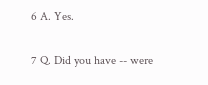6 A. Yes.

7 Q. Did you have -- were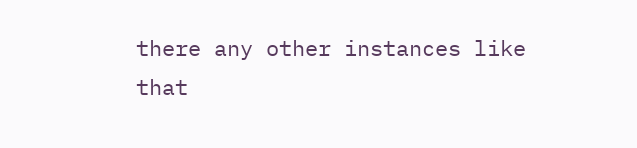there any other instances like that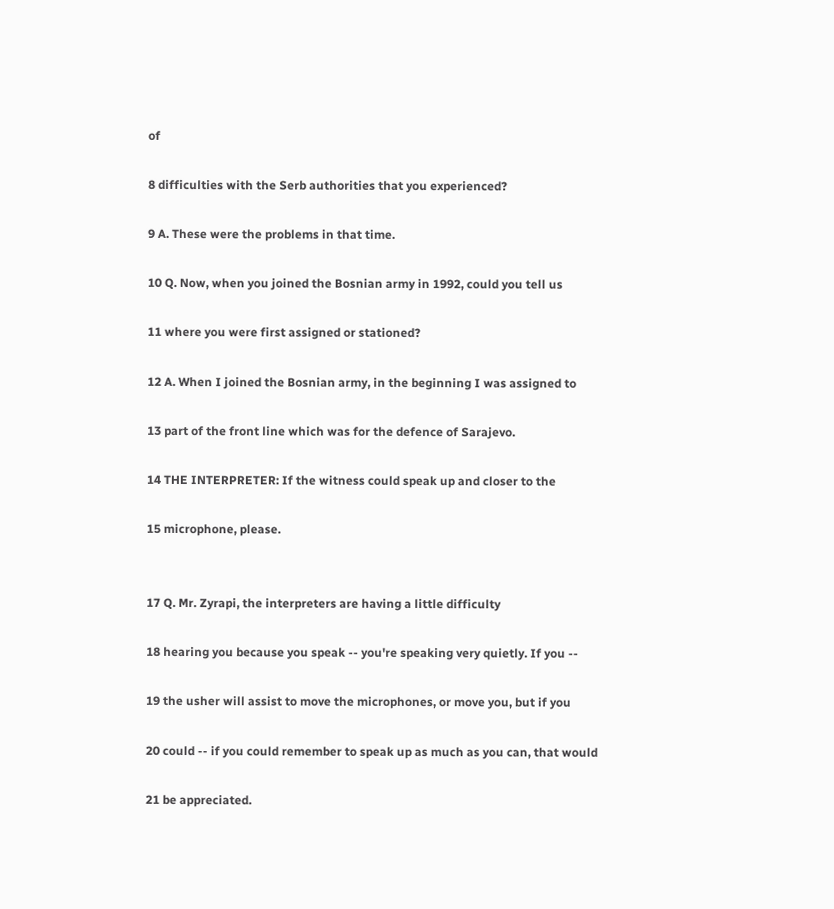of

8 difficulties with the Serb authorities that you experienced?

9 A. These were the problems in that time.

10 Q. Now, when you joined the Bosnian army in 1992, could you tell us

11 where you were first assigned or stationed?

12 A. When I joined the Bosnian army, in the beginning I was assigned to

13 part of the front line which was for the defence of Sarajevo.

14 THE INTERPRETER: If the witness could speak up and closer to the

15 microphone, please.


17 Q. Mr. Zyrapi, the interpreters are having a little difficulty

18 hearing you because you speak -- you're speaking very quietly. If you --

19 the usher will assist to move the microphones, or move you, but if you

20 could -- if you could remember to speak up as much as you can, that would

21 be appreciated.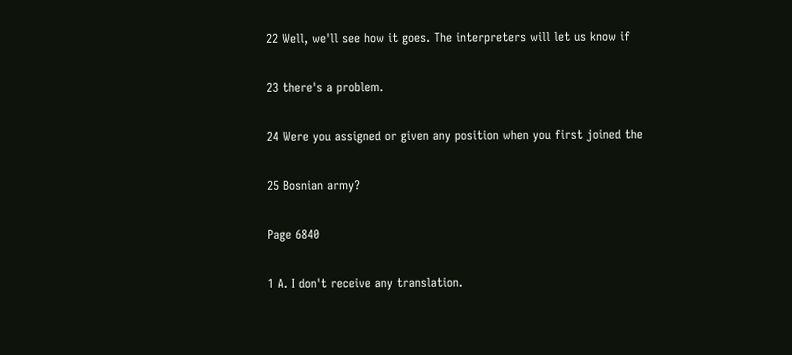22 Well, we'll see how it goes. The interpreters will let us know if

23 there's a problem.

24 Were you assigned or given any position when you first joined the

25 Bosnian army?

Page 6840

1 A. I don't receive any translation.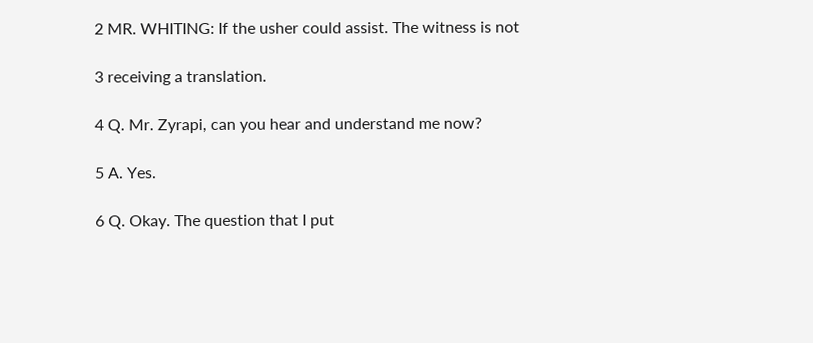2 MR. WHITING: If the usher could assist. The witness is not

3 receiving a translation.

4 Q. Mr. Zyrapi, can you hear and understand me now?

5 A. Yes.

6 Q. Okay. The question that I put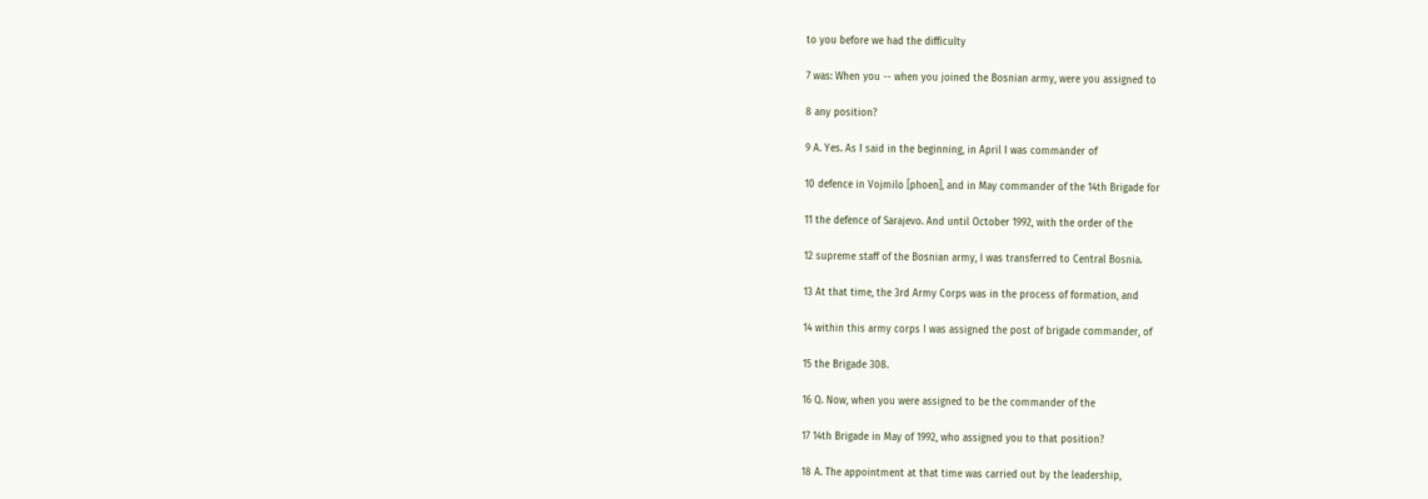to you before we had the difficulty

7 was: When you -- when you joined the Bosnian army, were you assigned to

8 any position?

9 A. Yes. As I said in the beginning, in April I was commander of

10 defence in Vojmilo [phoen], and in May commander of the 14th Brigade for

11 the defence of Sarajevo. And until October 1992, with the order of the

12 supreme staff of the Bosnian army, I was transferred to Central Bosnia.

13 At that time, the 3rd Army Corps was in the process of formation, and

14 within this army corps I was assigned the post of brigade commander, of

15 the Brigade 308.

16 Q. Now, when you were assigned to be the commander of the

17 14th Brigade in May of 1992, who assigned you to that position?

18 A. The appointment at that time was carried out by the leadership,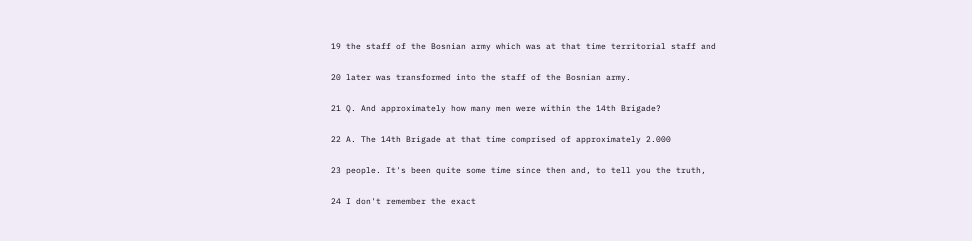19 the staff of the Bosnian army which was at that time territorial staff and

20 later was transformed into the staff of the Bosnian army.

21 Q. And approximately how many men were within the 14th Brigade?

22 A. The 14th Brigade at that time comprised of approximately 2.000

23 people. It's been quite some time since then and, to tell you the truth,

24 I don't remember the exact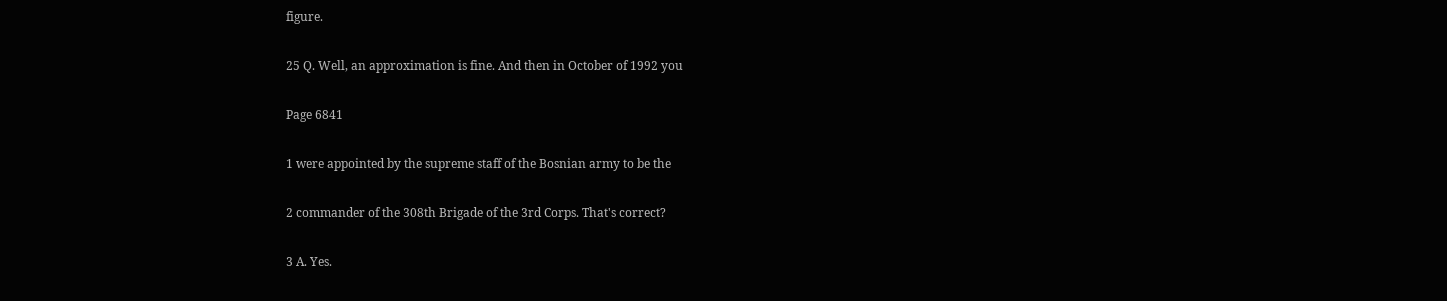figure.

25 Q. Well, an approximation is fine. And then in October of 1992 you

Page 6841

1 were appointed by the supreme staff of the Bosnian army to be the

2 commander of the 308th Brigade of the 3rd Corps. That's correct?

3 A. Yes.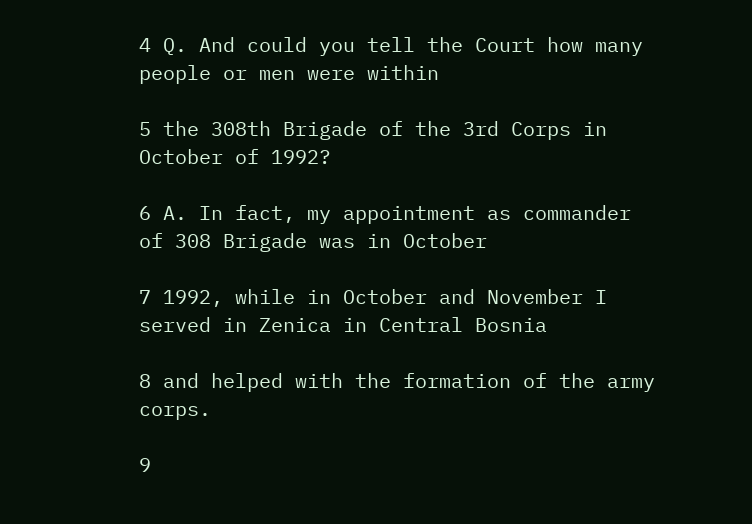4 Q. And could you tell the Court how many people or men were within

5 the 308th Brigade of the 3rd Corps in October of 1992?

6 A. In fact, my appointment as commander of 308 Brigade was in October

7 1992, while in October and November I served in Zenica in Central Bosnia

8 and helped with the formation of the army corps.

9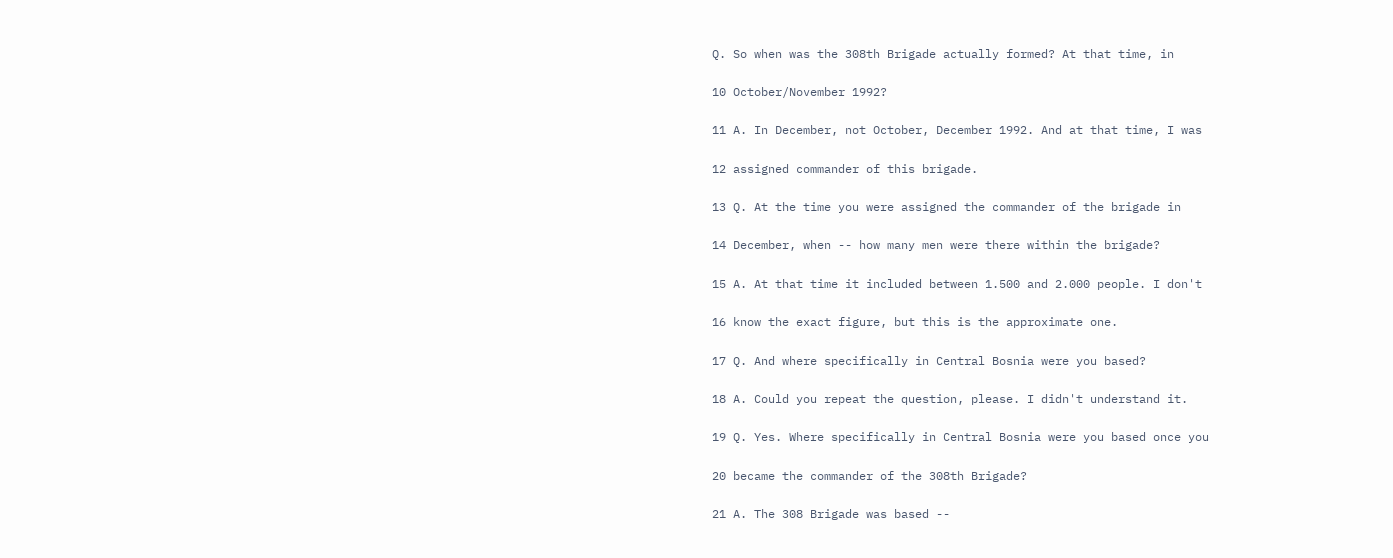Q. So when was the 308th Brigade actually formed? At that time, in

10 October/November 1992?

11 A. In December, not October, December 1992. And at that time, I was

12 assigned commander of this brigade.

13 Q. At the time you were assigned the commander of the brigade in

14 December, when -- how many men were there within the brigade?

15 A. At that time it included between 1.500 and 2.000 people. I don't

16 know the exact figure, but this is the approximate one.

17 Q. And where specifically in Central Bosnia were you based?

18 A. Could you repeat the question, please. I didn't understand it.

19 Q. Yes. Where specifically in Central Bosnia were you based once you

20 became the commander of the 308th Brigade?

21 A. The 308 Brigade was based --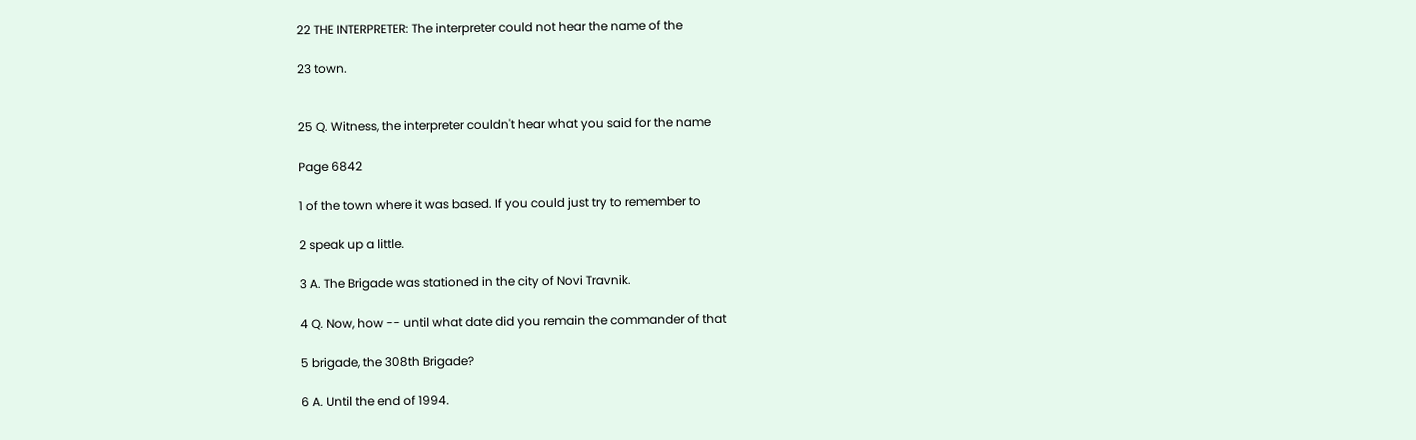22 THE INTERPRETER: The interpreter could not hear the name of the

23 town.


25 Q. Witness, the interpreter couldn't hear what you said for the name

Page 6842

1 of the town where it was based. If you could just try to remember to

2 speak up a little.

3 A. The Brigade was stationed in the city of Novi Travnik.

4 Q. Now, how -- until what date did you remain the commander of that

5 brigade, the 308th Brigade?

6 A. Until the end of 1994.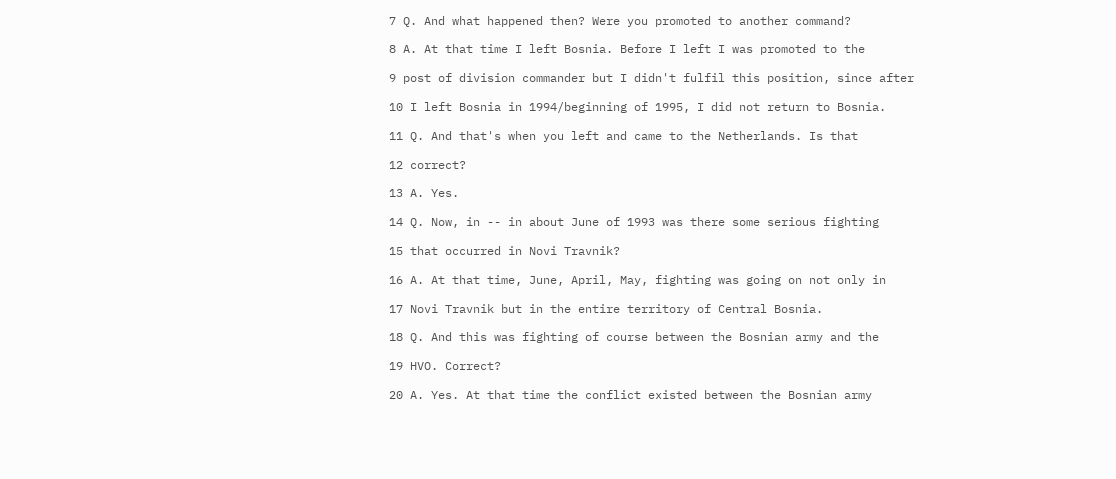7 Q. And what happened then? Were you promoted to another command?

8 A. At that time I left Bosnia. Before I left I was promoted to the

9 post of division commander but I didn't fulfil this position, since after

10 I left Bosnia in 1994/beginning of 1995, I did not return to Bosnia.

11 Q. And that's when you left and came to the Netherlands. Is that

12 correct?

13 A. Yes.

14 Q. Now, in -- in about June of 1993 was there some serious fighting

15 that occurred in Novi Travnik?

16 A. At that time, June, April, May, fighting was going on not only in

17 Novi Travnik but in the entire territory of Central Bosnia.

18 Q. And this was fighting of course between the Bosnian army and the

19 HVO. Correct?

20 A. Yes. At that time the conflict existed between the Bosnian army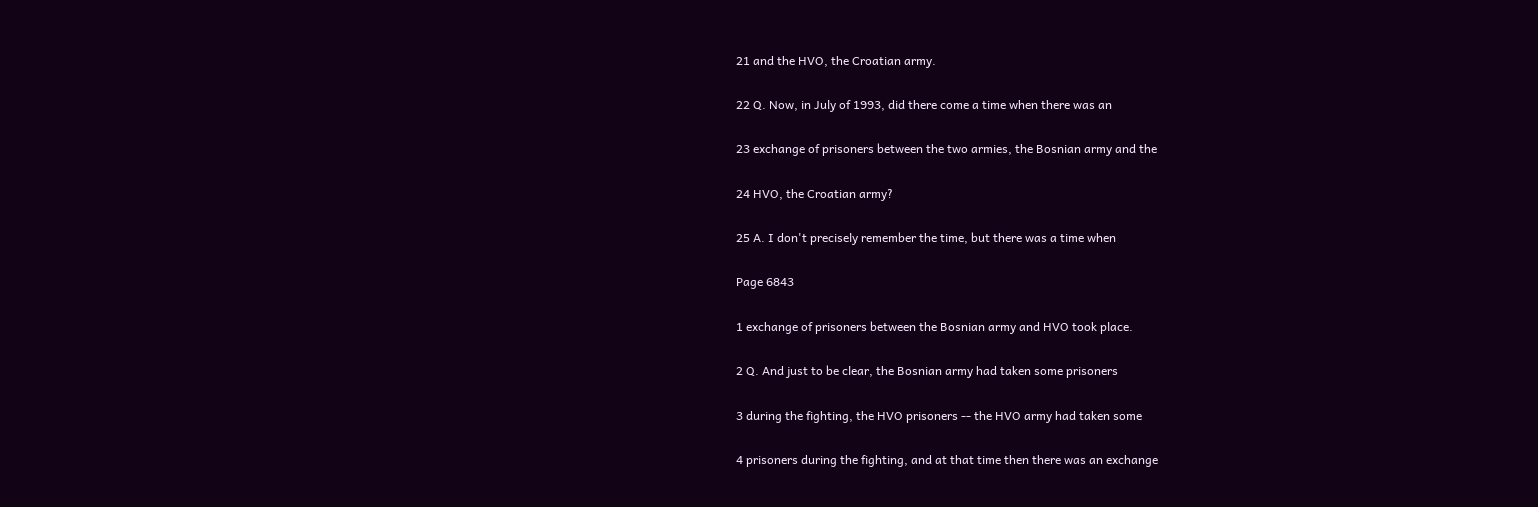21 and the HVO, the Croatian army.

22 Q. Now, in July of 1993, did there come a time when there was an

23 exchange of prisoners between the two armies, the Bosnian army and the

24 HVO, the Croatian army?

25 A. I don't precisely remember the time, but there was a time when

Page 6843

1 exchange of prisoners between the Bosnian army and HVO took place.

2 Q. And just to be clear, the Bosnian army had taken some prisoners

3 during the fighting, the HVO prisoners -- the HVO army had taken some

4 prisoners during the fighting, and at that time then there was an exchange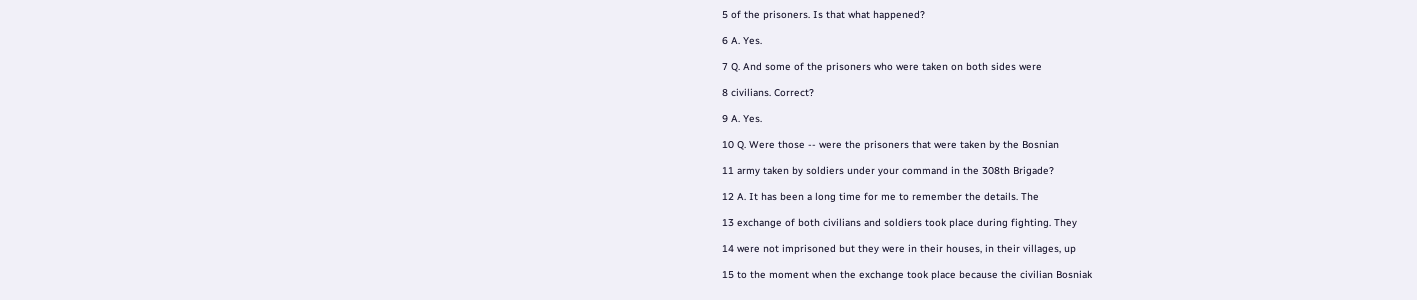5 of the prisoners. Is that what happened?

6 A. Yes.

7 Q. And some of the prisoners who were taken on both sides were

8 civilians. Correct?

9 A. Yes.

10 Q. Were those -- were the prisoners that were taken by the Bosnian

11 army taken by soldiers under your command in the 308th Brigade?

12 A. It has been a long time for me to remember the details. The

13 exchange of both civilians and soldiers took place during fighting. They

14 were not imprisoned but they were in their houses, in their villages, up

15 to the moment when the exchange took place because the civilian Bosniak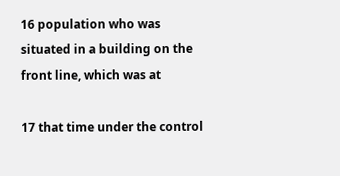16 population who was situated in a building on the front line, which was at

17 that time under the control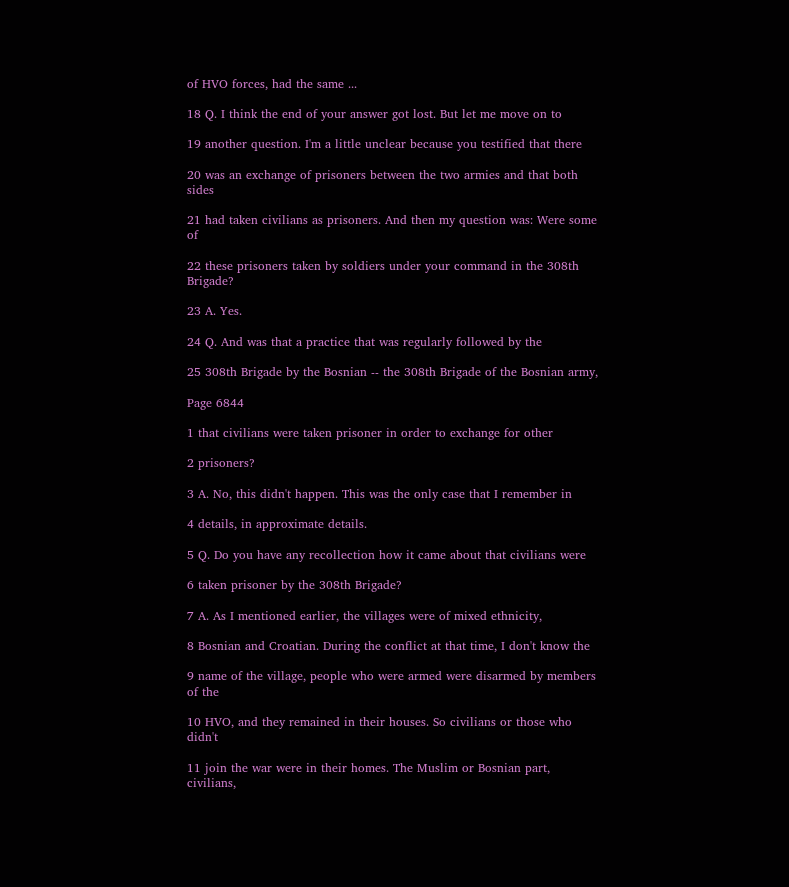of HVO forces, had the same ...

18 Q. I think the end of your answer got lost. But let me move on to

19 another question. I'm a little unclear because you testified that there

20 was an exchange of prisoners between the two armies and that both sides

21 had taken civilians as prisoners. And then my question was: Were some of

22 these prisoners taken by soldiers under your command in the 308th Brigade?

23 A. Yes.

24 Q. And was that a practice that was regularly followed by the

25 308th Brigade by the Bosnian -- the 308th Brigade of the Bosnian army,

Page 6844

1 that civilians were taken prisoner in order to exchange for other

2 prisoners?

3 A. No, this didn't happen. This was the only case that I remember in

4 details, in approximate details.

5 Q. Do you have any recollection how it came about that civilians were

6 taken prisoner by the 308th Brigade?

7 A. As I mentioned earlier, the villages were of mixed ethnicity,

8 Bosnian and Croatian. During the conflict at that time, I don't know the

9 name of the village, people who were armed were disarmed by members of the

10 HVO, and they remained in their houses. So civilians or those who didn't

11 join the war were in their homes. The Muslim or Bosnian part, civilians,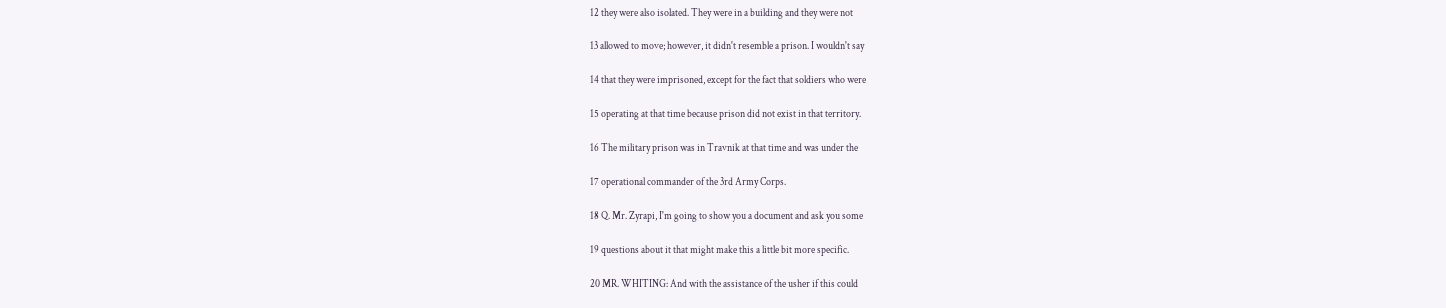12 they were also isolated. They were in a building and they were not

13 allowed to move; however, it didn't resemble a prison. I wouldn't say

14 that they were imprisoned, except for the fact that soldiers who were

15 operating at that time because prison did not exist in that territory.

16 The military prison was in Travnik at that time and was under the

17 operational commander of the 3rd Army Corps.

18 Q. Mr. Zyrapi, I'm going to show you a document and ask you some

19 questions about it that might make this a little bit more specific.

20 MR. WHITING: And with the assistance of the usher if this could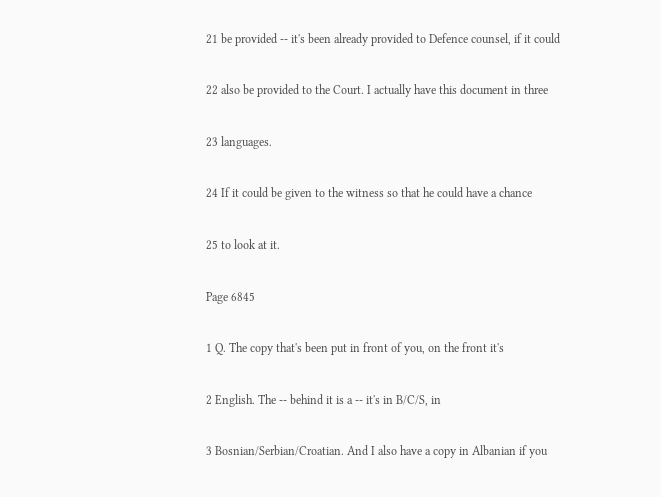21 be provided -- it's been already provided to Defence counsel, if it could

22 also be provided to the Court. I actually have this document in three

23 languages.

24 If it could be given to the witness so that he could have a chance

25 to look at it.

Page 6845

1 Q. The copy that's been put in front of you, on the front it's

2 English. The -- behind it is a -- it's in B/C/S, in

3 Bosnian/Serbian/Croatian. And I also have a copy in Albanian if you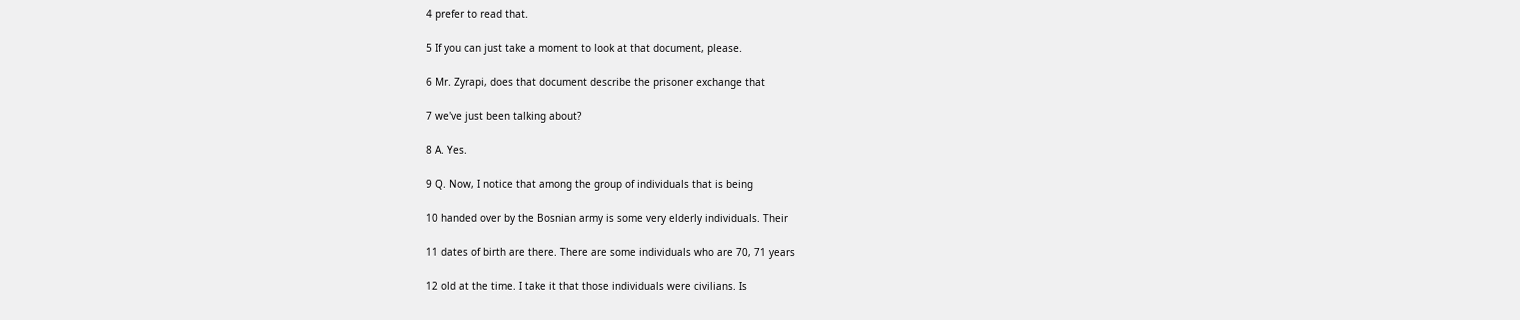4 prefer to read that.

5 If you can just take a moment to look at that document, please.

6 Mr. Zyrapi, does that document describe the prisoner exchange that

7 we've just been talking about?

8 A. Yes.

9 Q. Now, I notice that among the group of individuals that is being

10 handed over by the Bosnian army is some very elderly individuals. Their

11 dates of birth are there. There are some individuals who are 70, 71 years

12 old at the time. I take it that those individuals were civilians. Is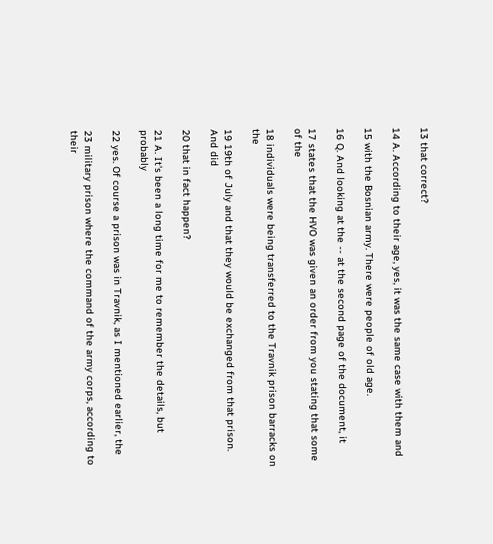13 that correct?

14 A. According to their age, yes, it was the same case with them and

15 with the Bosnian army. There were people of old age.

16 Q. And looking at the -- at the second page of the document, it

17 states that the HVO was given an order from you stating that some of the

18 individuals were being transferred to the Travnik prison barracks on the

19 19th of July and that they would be exchanged from that prison. And did

20 that in fact happen?

21 A. It's been a long time for me to remember the details, but probably

22 yes. Of course a prison was in Travnik, as I mentioned earlier, the

23 military prison where the command of the army corps, according to their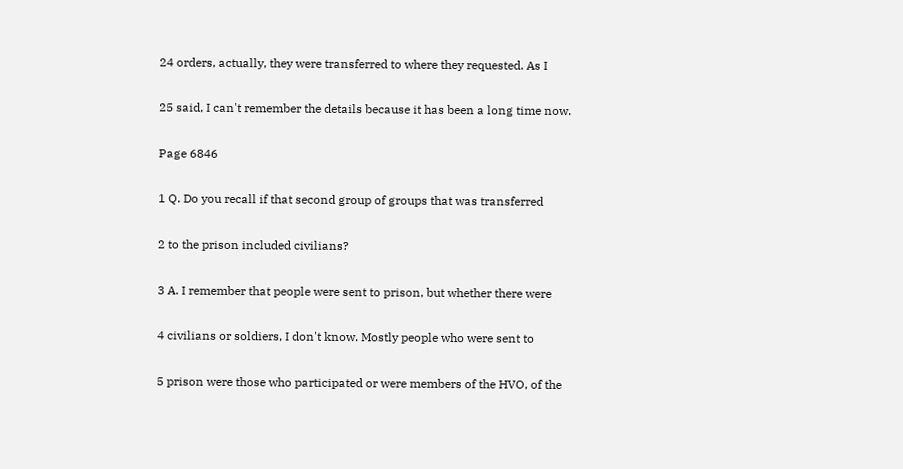24 orders, actually, they were transferred to where they requested. As I

25 said, I can't remember the details because it has been a long time now.

Page 6846

1 Q. Do you recall if that second group of groups that was transferred

2 to the prison included civilians?

3 A. I remember that people were sent to prison, but whether there were

4 civilians or soldiers, I don't know. Mostly people who were sent to

5 prison were those who participated or were members of the HVO, of the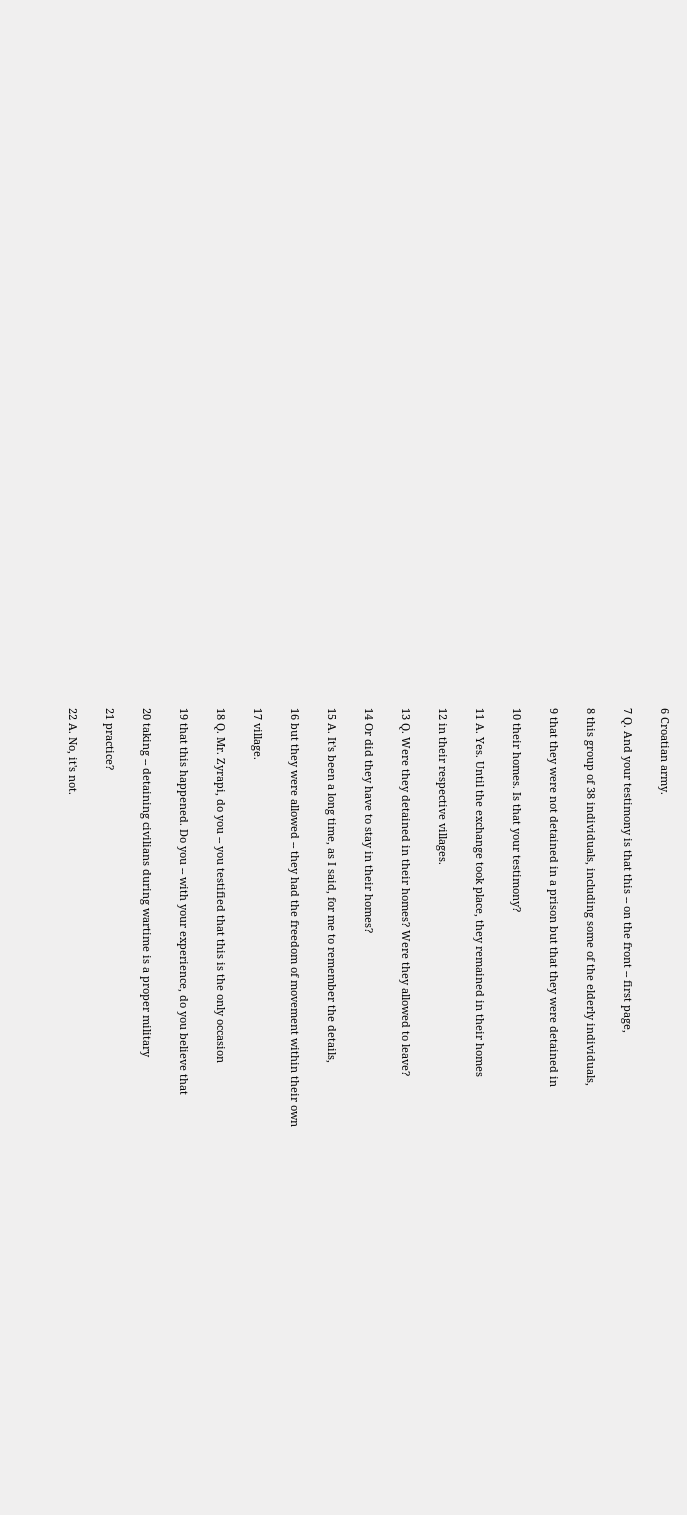6 Croatian army.

7 Q. And your testimony is that this -- on the front -- first page,

8 this group of 38 individuals, including some of the elderly individuals,

9 that they were not detained in a prison but that they were detained in

10 their homes. Is that your testimony?

11 A. Yes. Until the exchange took place, they remained in their homes

12 in their respective villages.

13 Q. Were they detained in their homes? Were they allowed to leave?

14 Or did they have to stay in their homes?

15 A. It's been a long time, as I said, for me to remember the details,

16 but they were allowed -- they had the freedom of movement within their own

17 village.

18 Q. Mr. Zyrapi, do you -- you testified that this is the only occasion

19 that this happened. Do you -- with your experience, do you believe that

20 taking -- detaining civilians during wartime is a proper military

21 practice?

22 A. No, it's not.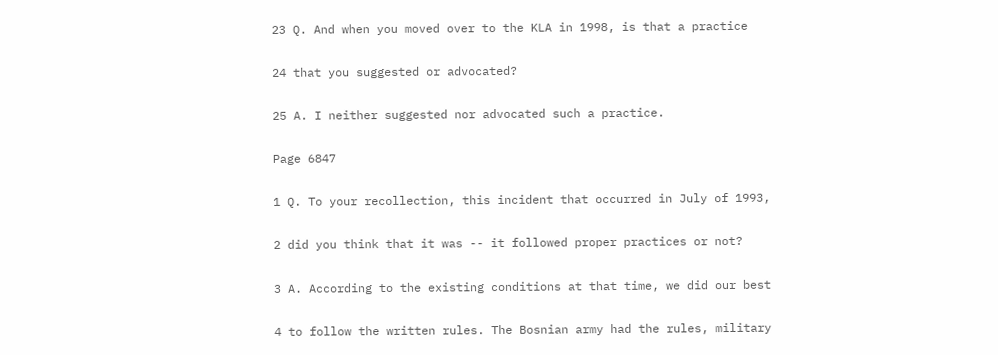23 Q. And when you moved over to the KLA in 1998, is that a practice

24 that you suggested or advocated?

25 A. I neither suggested nor advocated such a practice.

Page 6847

1 Q. To your recollection, this incident that occurred in July of 1993,

2 did you think that it was -- it followed proper practices or not?

3 A. According to the existing conditions at that time, we did our best

4 to follow the written rules. The Bosnian army had the rules, military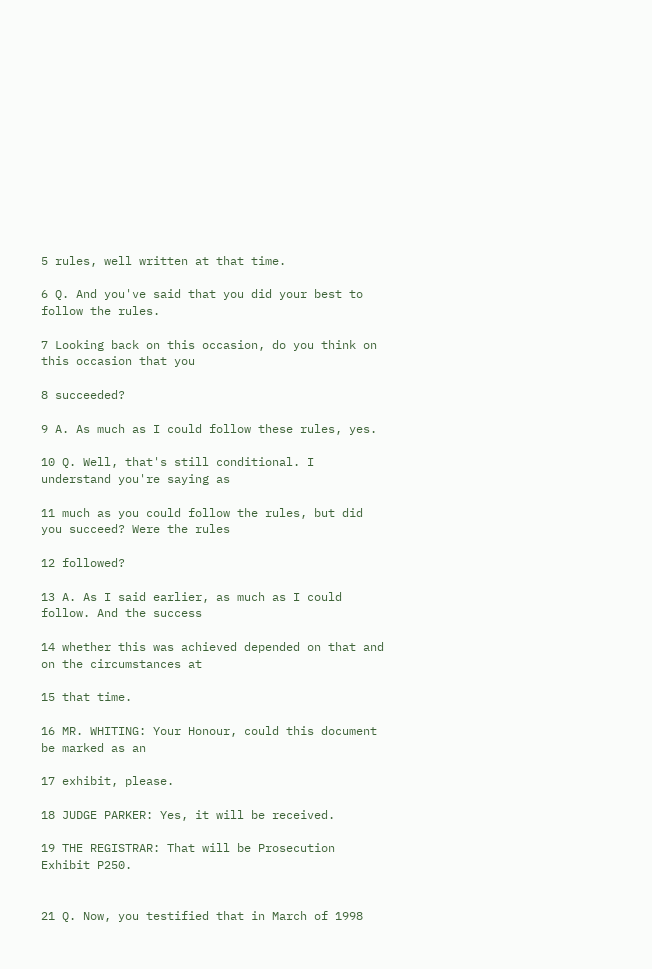5 rules, well written at that time.

6 Q. And you've said that you did your best to follow the rules.

7 Looking back on this occasion, do you think on this occasion that you

8 succeeded?

9 A. As much as I could follow these rules, yes.

10 Q. Well, that's still conditional. I understand you're saying as

11 much as you could follow the rules, but did you succeed? Were the rules

12 followed?

13 A. As I said earlier, as much as I could follow. And the success

14 whether this was achieved depended on that and on the circumstances at

15 that time.

16 MR. WHITING: Your Honour, could this document be marked as an

17 exhibit, please.

18 JUDGE PARKER: Yes, it will be received.

19 THE REGISTRAR: That will be Prosecution Exhibit P250.


21 Q. Now, you testified that in March of 1998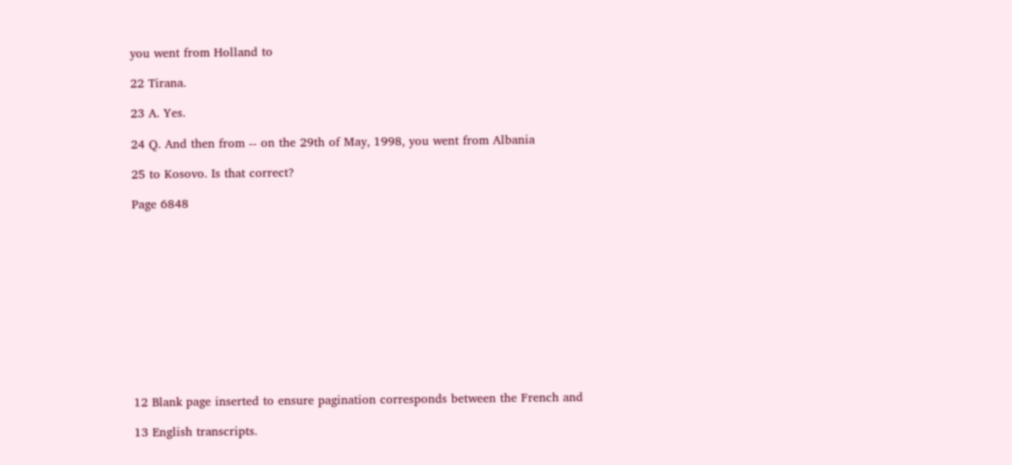you went from Holland to

22 Tirana.

23 A. Yes.

24 Q. And then from -- on the 29th of May, 1998, you went from Albania

25 to Kosovo. Is that correct?

Page 6848












12 Blank page inserted to ensure pagination corresponds between the French and

13 English transcripts.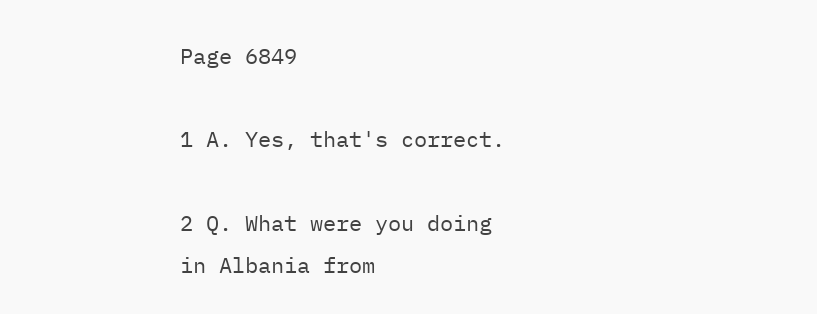Page 6849

1 A. Yes, that's correct.

2 Q. What were you doing in Albania from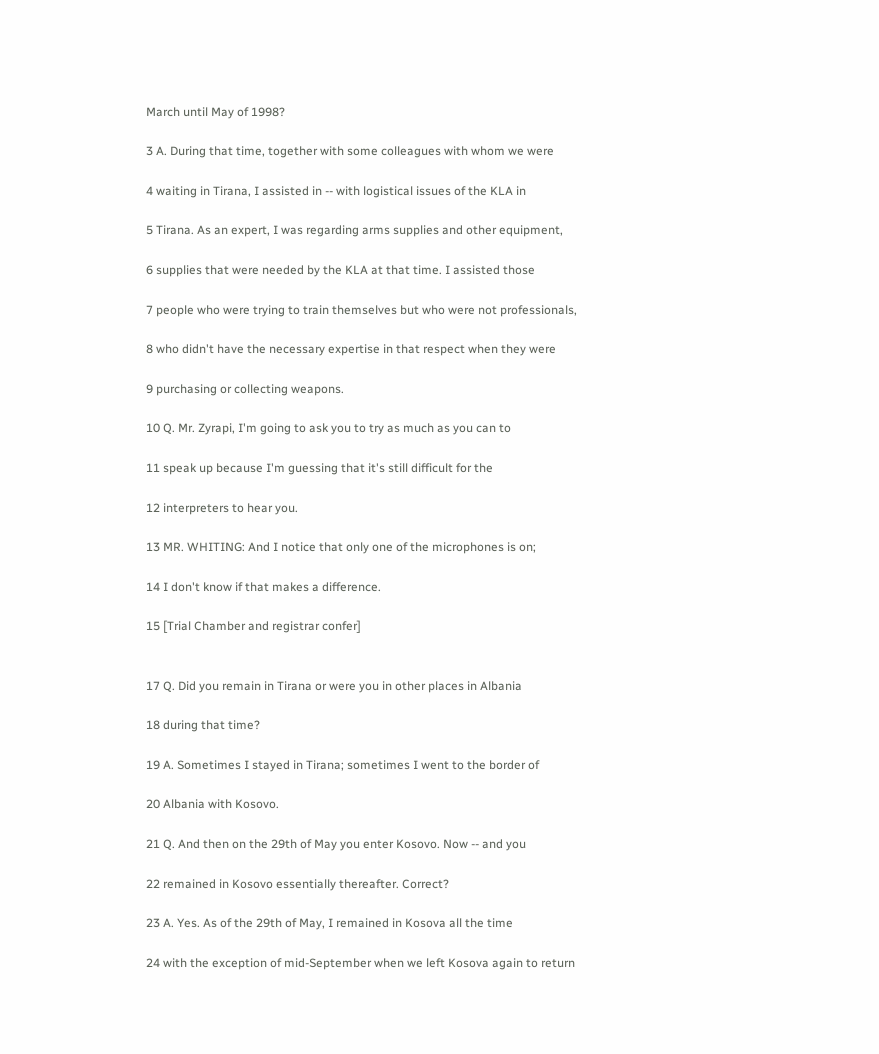March until May of 1998?

3 A. During that time, together with some colleagues with whom we were

4 waiting in Tirana, I assisted in -- with logistical issues of the KLA in

5 Tirana. As an expert, I was regarding arms supplies and other equipment,

6 supplies that were needed by the KLA at that time. I assisted those

7 people who were trying to train themselves but who were not professionals,

8 who didn't have the necessary expertise in that respect when they were

9 purchasing or collecting weapons.

10 Q. Mr. Zyrapi, I'm going to ask you to try as much as you can to

11 speak up because I'm guessing that it's still difficult for the

12 interpreters to hear you.

13 MR. WHITING: And I notice that only one of the microphones is on;

14 I don't know if that makes a difference.

15 [Trial Chamber and registrar confer]


17 Q. Did you remain in Tirana or were you in other places in Albania

18 during that time?

19 A. Sometimes I stayed in Tirana; sometimes I went to the border of

20 Albania with Kosovo.

21 Q. And then on the 29th of May you enter Kosovo. Now -- and you

22 remained in Kosovo essentially thereafter. Correct?

23 A. Yes. As of the 29th of May, I remained in Kosova all the time

24 with the exception of mid-September when we left Kosova again to return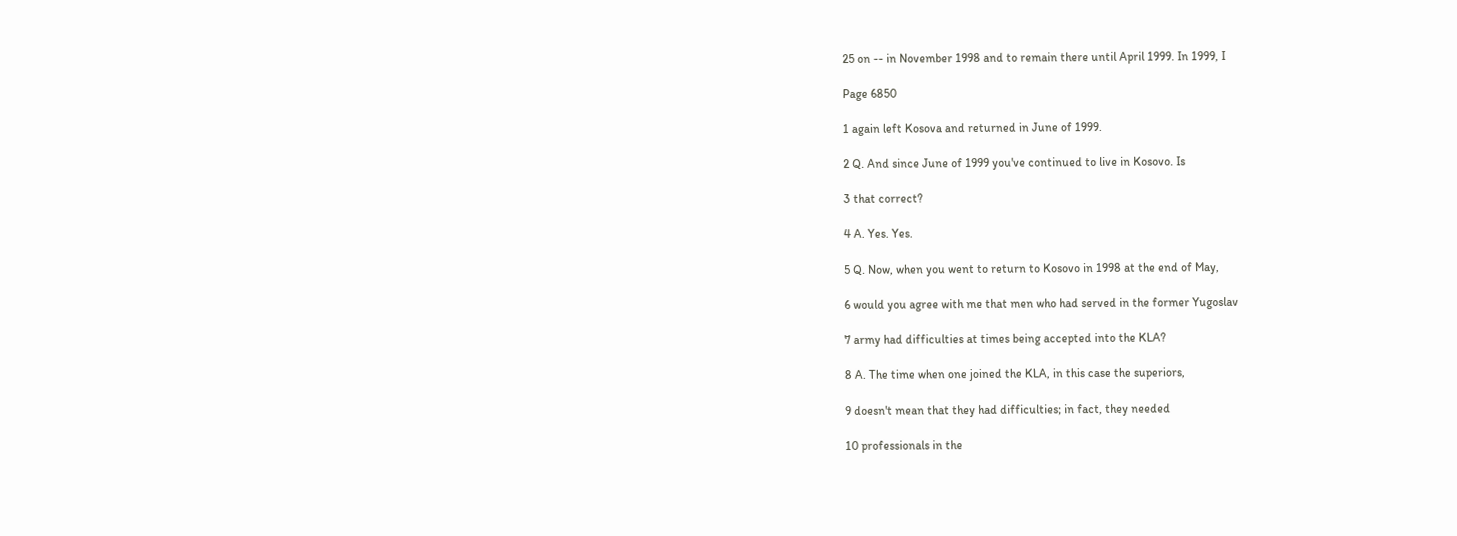25 on -- in November 1998 and to remain there until April 1999. In 1999, I

Page 6850

1 again left Kosova and returned in June of 1999.

2 Q. And since June of 1999 you've continued to live in Kosovo. Is

3 that correct?

4 A. Yes. Yes.

5 Q. Now, when you went to return to Kosovo in 1998 at the end of May,

6 would you agree with me that men who had served in the former Yugoslav

7 army had difficulties at times being accepted into the KLA?

8 A. The time when one joined the KLA, in this case the superiors,

9 doesn't mean that they had difficulties; in fact, they needed

10 professionals in the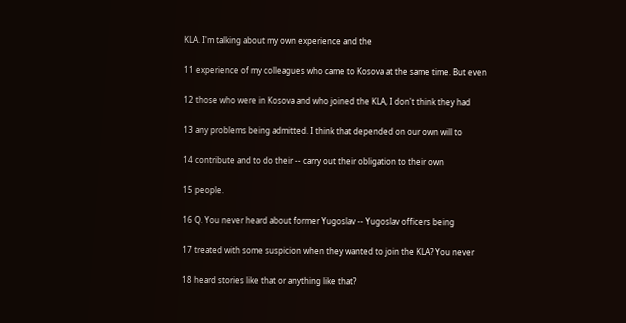KLA. I'm talking about my own experience and the

11 experience of my colleagues who came to Kosova at the same time. But even

12 those who were in Kosova and who joined the KLA, I don't think they had

13 any problems being admitted. I think that depended on our own will to

14 contribute and to do their -- carry out their obligation to their own

15 people.

16 Q. You never heard about former Yugoslav -- Yugoslav officers being

17 treated with some suspicion when they wanted to join the KLA? You never

18 heard stories like that or anything like that?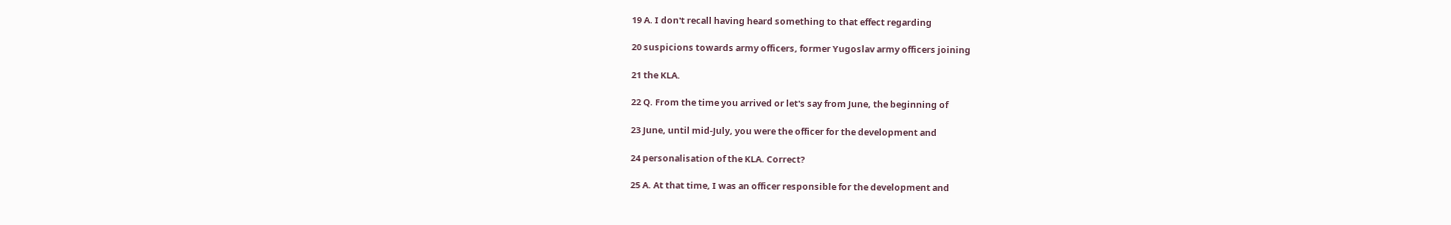19 A. I don't recall having heard something to that effect regarding

20 suspicions towards army officers, former Yugoslav army officers joining

21 the KLA.

22 Q. From the time you arrived or let's say from June, the beginning of

23 June, until mid-July, you were the officer for the development and

24 personalisation of the KLA. Correct?

25 A. At that time, I was an officer responsible for the development and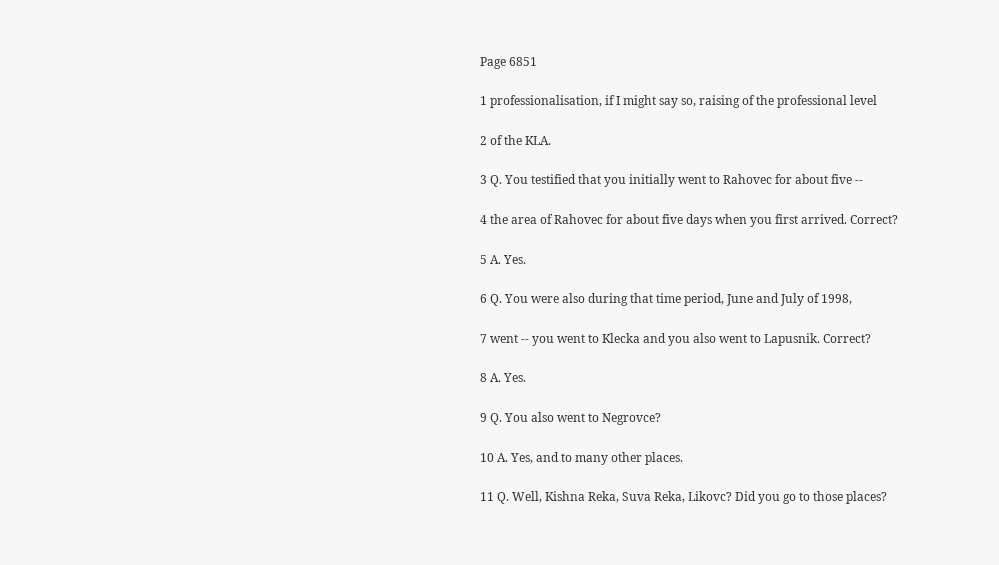Page 6851

1 professionalisation, if I might say so, raising of the professional level

2 of the KLA.

3 Q. You testified that you initially went to Rahovec for about five --

4 the area of Rahovec for about five days when you first arrived. Correct?

5 A. Yes.

6 Q. You were also during that time period, June and July of 1998,

7 went -- you went to Klecka and you also went to Lapusnik. Correct?

8 A. Yes.

9 Q. You also went to Negrovce?

10 A. Yes, and to many other places.

11 Q. Well, Kishna Reka, Suva Reka, Likovc? Did you go to those places?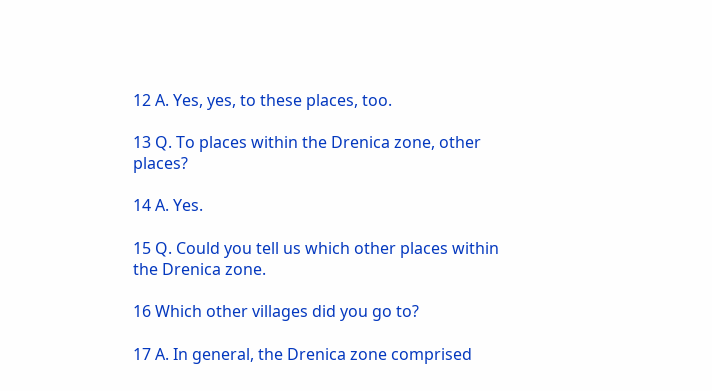12 A. Yes, yes, to these places, too.

13 Q. To places within the Drenica zone, other places?

14 A. Yes.

15 Q. Could you tell us which other places within the Drenica zone.

16 Which other villages did you go to?

17 A. In general, the Drenica zone comprised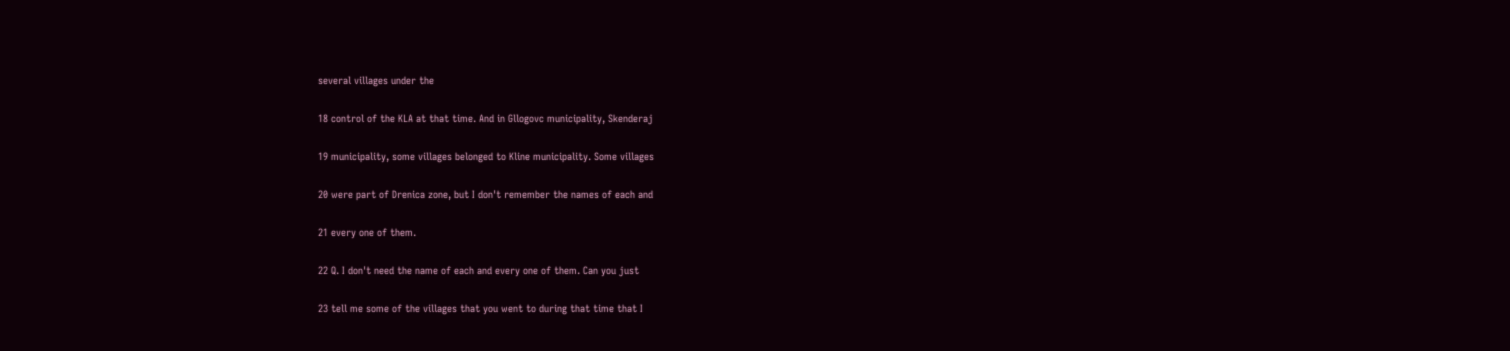several villages under the

18 control of the KLA at that time. And in Gllogovc municipality, Skenderaj

19 municipality, some villages belonged to Kline municipality. Some villages

20 were part of Drenica zone, but I don't remember the names of each and

21 every one of them.

22 Q. I don't need the name of each and every one of them. Can you just

23 tell me some of the villages that you went to during that time that I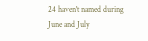24 haven't named during June and July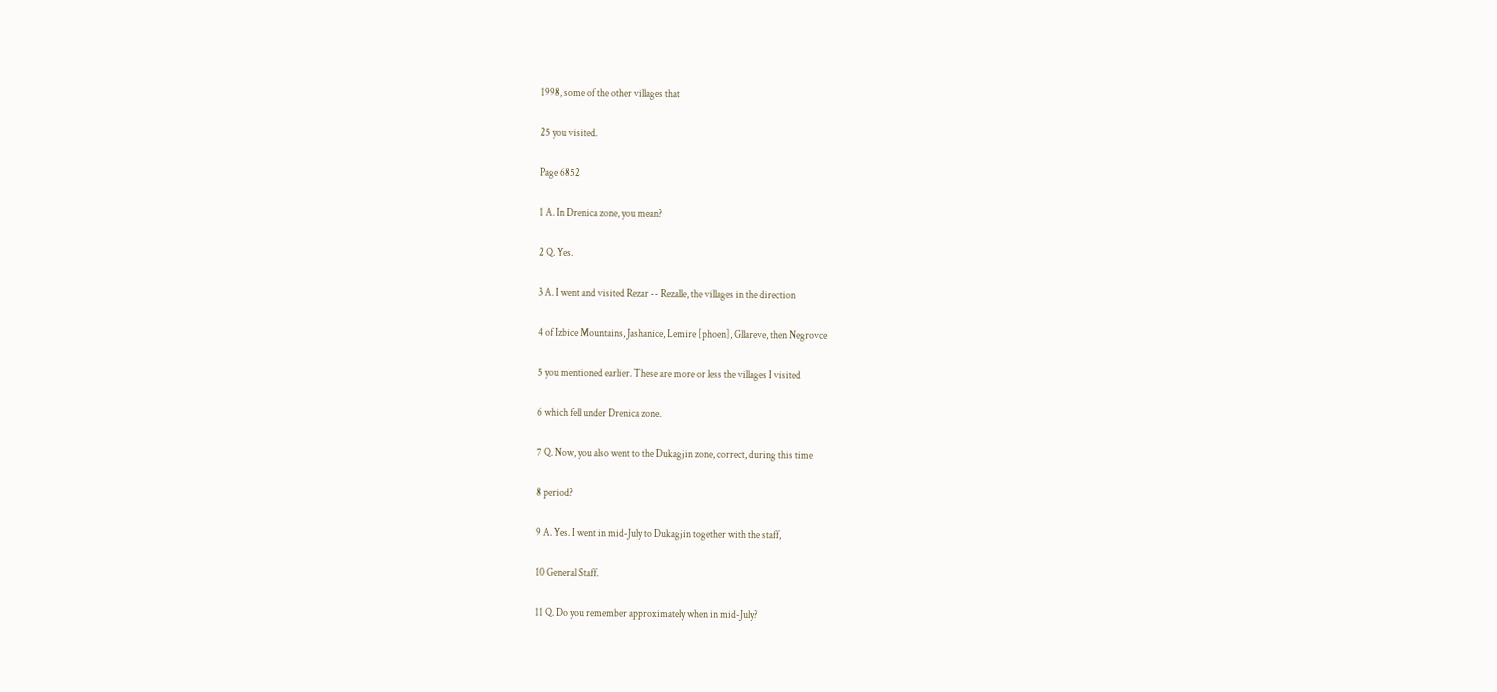1998, some of the other villages that

25 you visited.

Page 6852

1 A. In Drenica zone, you mean?

2 Q. Yes.

3 A. I went and visited Rezar -- Rezalle, the villages in the direction

4 of Izbice Mountains, Jashanice, Lemire [phoen], Gllareve, then Negrovce

5 you mentioned earlier. These are more or less the villages I visited

6 which fell under Drenica zone.

7 Q. Now, you also went to the Dukagjin zone, correct, during this time

8 period?

9 A. Yes. I went in mid-July to Dukagjin together with the staff,

10 General Staff.

11 Q. Do you remember approximately when in mid-July?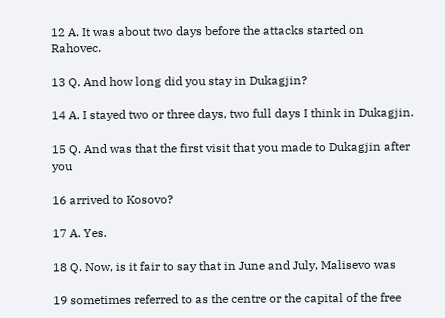12 A. It was about two days before the attacks started on Rahovec.

13 Q. And how long did you stay in Dukagjin?

14 A. I stayed two or three days, two full days I think in Dukagjin.

15 Q. And was that the first visit that you made to Dukagjin after you

16 arrived to Kosovo?

17 A. Yes.

18 Q. Now, is it fair to say that in June and July, Malisevo was

19 sometimes referred to as the centre or the capital of the free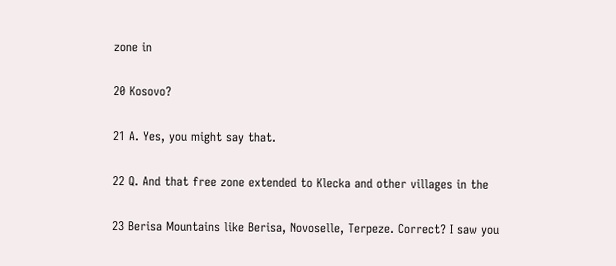zone in

20 Kosovo?

21 A. Yes, you might say that.

22 Q. And that free zone extended to Klecka and other villages in the

23 Berisa Mountains like Berisa, Novoselle, Terpeze. Correct? I saw you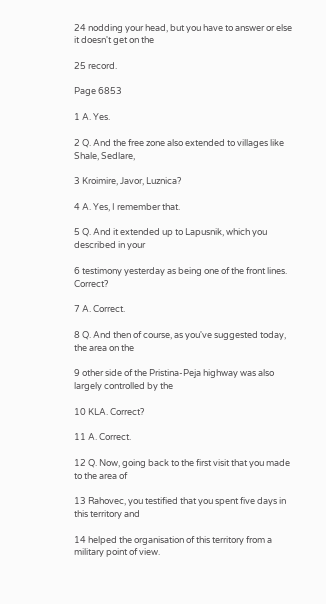24 nodding your head, but you have to answer or else it doesn't get on the

25 record.

Page 6853

1 A. Yes.

2 Q. And the free zone also extended to villages like Shale, Sedlare,

3 Kroimire, Javor, Luznica?

4 A. Yes, I remember that.

5 Q. And it extended up to Lapusnik, which you described in your

6 testimony yesterday as being one of the front lines. Correct?

7 A. Correct.

8 Q. And then of course, as you've suggested today, the area on the

9 other side of the Pristina-Peja highway was also largely controlled by the

10 KLA. Correct?

11 A. Correct.

12 Q. Now, going back to the first visit that you made to the area of

13 Rahovec, you testified that you spent five days in this territory and

14 helped the organisation of this territory from a military point of view.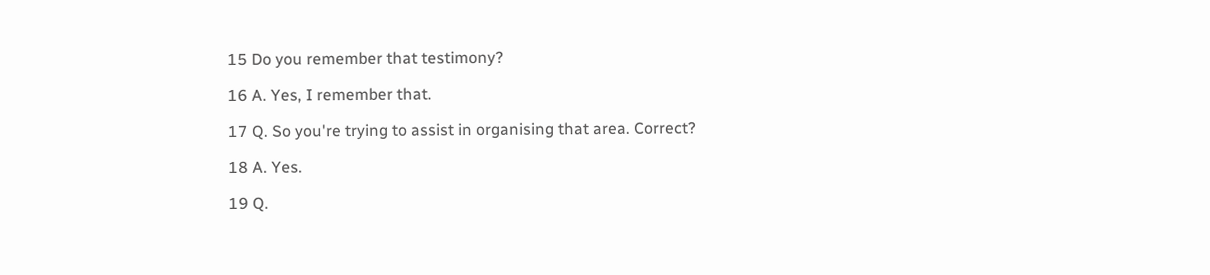15 Do you remember that testimony?

16 A. Yes, I remember that.

17 Q. So you're trying to assist in organising that area. Correct?

18 A. Yes.

19 Q.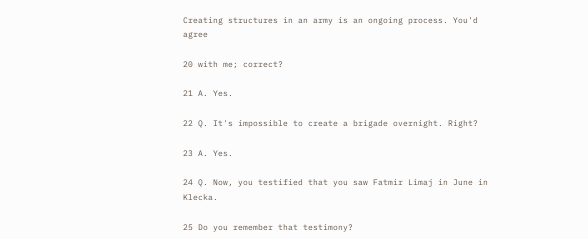Creating structures in an army is an ongoing process. You'd agree

20 with me; correct?

21 A. Yes.

22 Q. It's impossible to create a brigade overnight. Right?

23 A. Yes.

24 Q. Now, you testified that you saw Fatmir Limaj in June in Klecka.

25 Do you remember that testimony?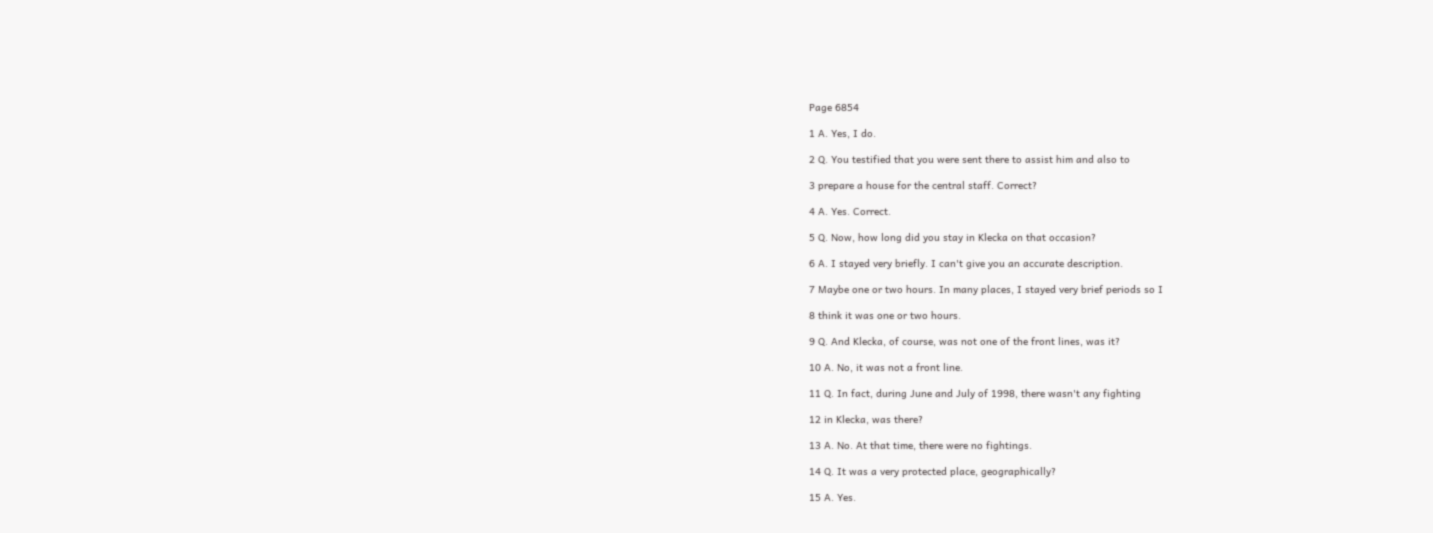Page 6854

1 A. Yes, I do.

2 Q. You testified that you were sent there to assist him and also to

3 prepare a house for the central staff. Correct?

4 A. Yes. Correct.

5 Q. Now, how long did you stay in Klecka on that occasion?

6 A. I stayed very briefly. I can't give you an accurate description.

7 Maybe one or two hours. In many places, I stayed very brief periods so I

8 think it was one or two hours.

9 Q. And Klecka, of course, was not one of the front lines, was it?

10 A. No, it was not a front line.

11 Q. In fact, during June and July of 1998, there wasn't any fighting

12 in Klecka, was there?

13 A. No. At that time, there were no fightings.

14 Q. It was a very protected place, geographically?

15 A. Yes.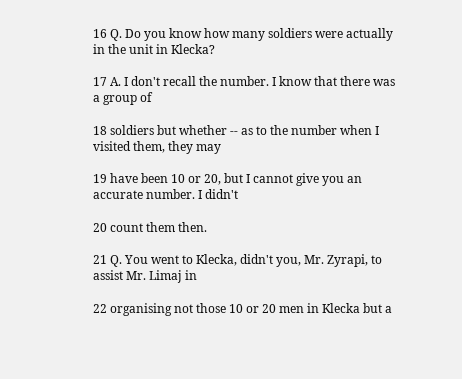16 Q. Do you know how many soldiers were actually in the unit in Klecka?

17 A. I don't recall the number. I know that there was a group of

18 soldiers but whether -- as to the number when I visited them, they may

19 have been 10 or 20, but I cannot give you an accurate number. I didn't

20 count them then.

21 Q. You went to Klecka, didn't you, Mr. Zyrapi, to assist Mr. Limaj in

22 organising not those 10 or 20 men in Klecka but a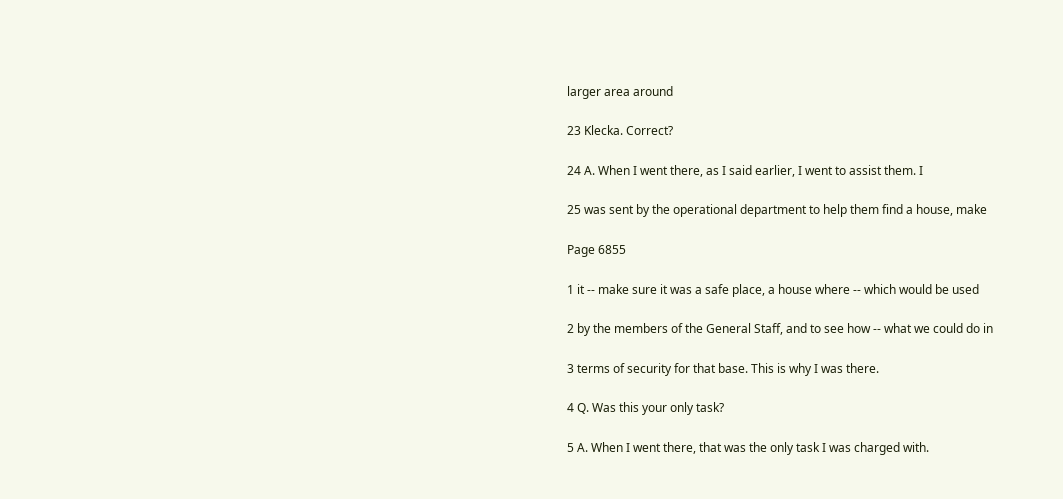larger area around

23 Klecka. Correct?

24 A. When I went there, as I said earlier, I went to assist them. I

25 was sent by the operational department to help them find a house, make

Page 6855

1 it -- make sure it was a safe place, a house where -- which would be used

2 by the members of the General Staff, and to see how -- what we could do in

3 terms of security for that base. This is why I was there.

4 Q. Was this your only task?

5 A. When I went there, that was the only task I was charged with.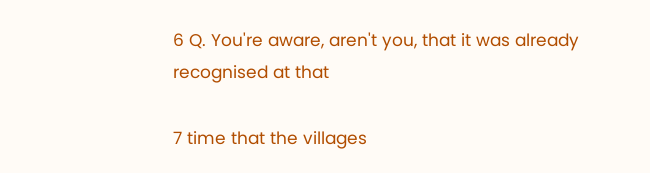6 Q. You're aware, aren't you, that it was already recognised at that

7 time that the villages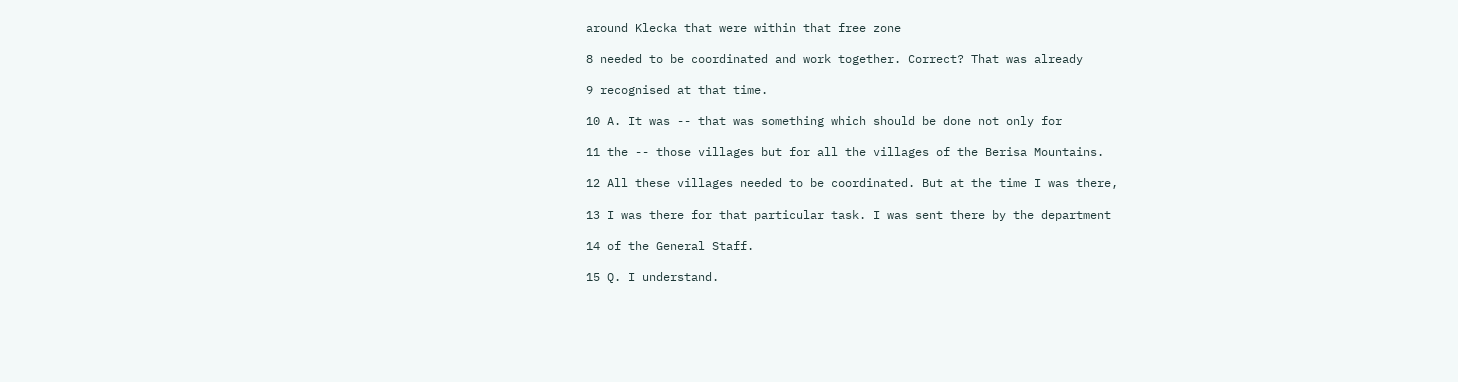around Klecka that were within that free zone

8 needed to be coordinated and work together. Correct? That was already

9 recognised at that time.

10 A. It was -- that was something which should be done not only for

11 the -- those villages but for all the villages of the Berisa Mountains.

12 All these villages needed to be coordinated. But at the time I was there,

13 I was there for that particular task. I was sent there by the department

14 of the General Staff.

15 Q. I understand.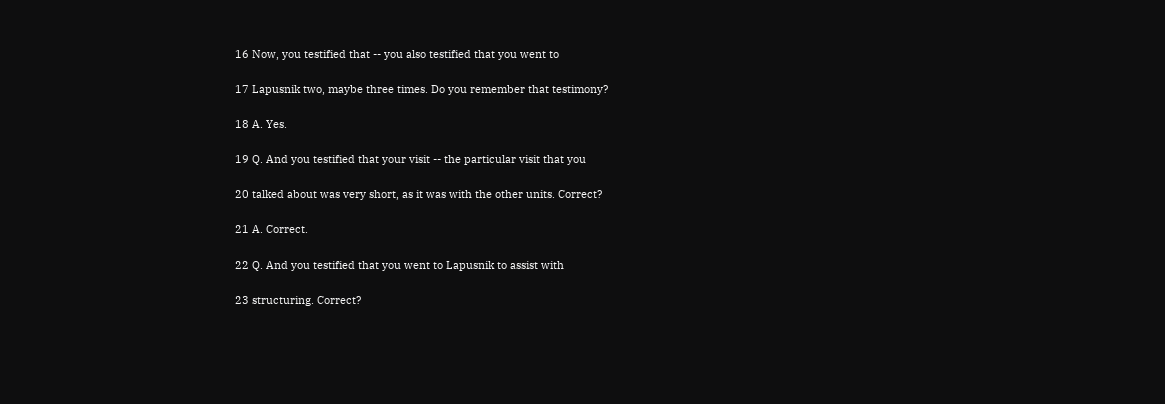16 Now, you testified that -- you also testified that you went to

17 Lapusnik two, maybe three times. Do you remember that testimony?

18 A. Yes.

19 Q. And you testified that your visit -- the particular visit that you

20 talked about was very short, as it was with the other units. Correct?

21 A. Correct.

22 Q. And you testified that you went to Lapusnik to assist with

23 structuring. Correct?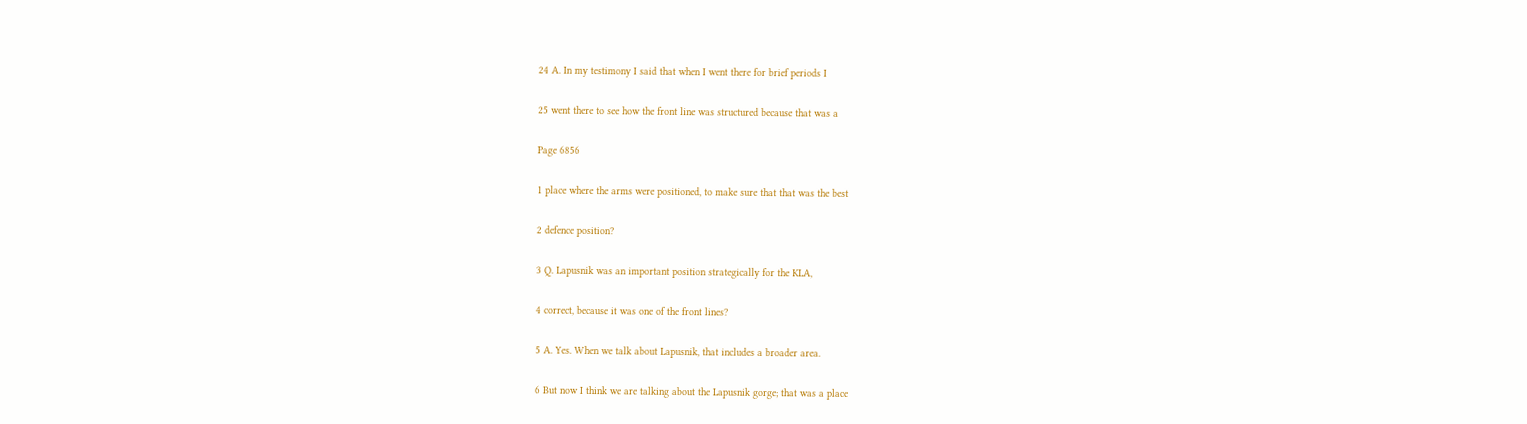24 A. In my testimony I said that when I went there for brief periods I

25 went there to see how the front line was structured because that was a

Page 6856

1 place where the arms were positioned, to make sure that that was the best

2 defence position?

3 Q. Lapusnik was an important position strategically for the KLA,

4 correct, because it was one of the front lines?

5 A. Yes. When we talk about Lapusnik, that includes a broader area.

6 But now I think we are talking about the Lapusnik gorge; that was a place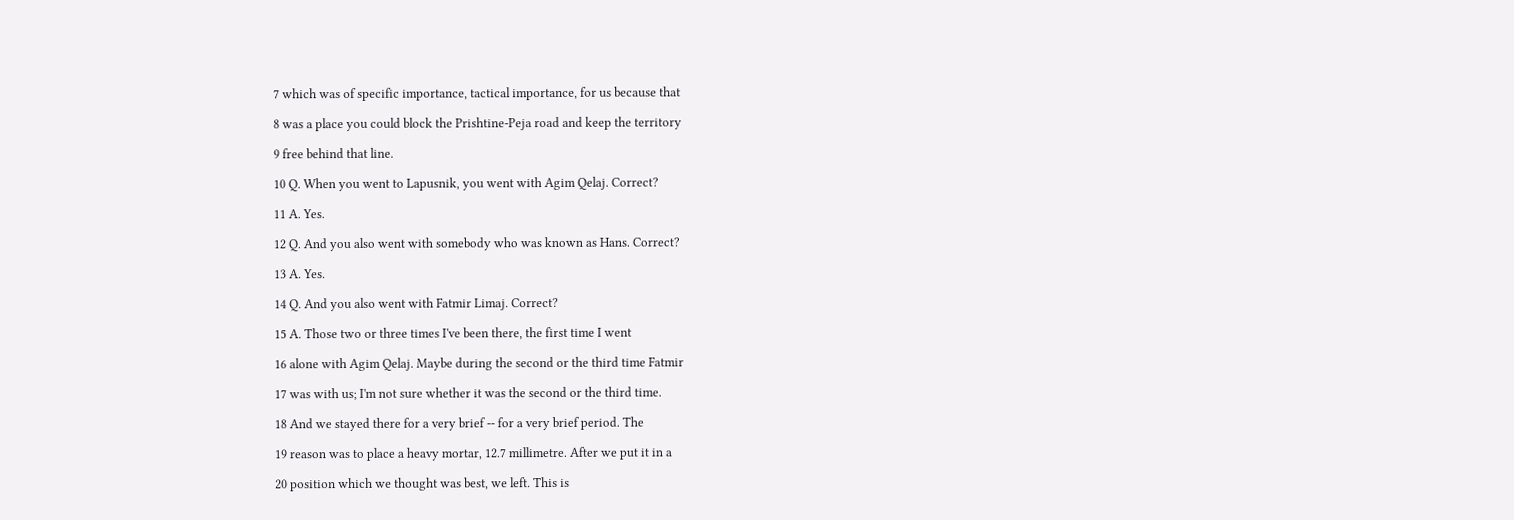7 which was of specific importance, tactical importance, for us because that

8 was a place you could block the Prishtine-Peja road and keep the territory

9 free behind that line.

10 Q. When you went to Lapusnik, you went with Agim Qelaj. Correct?

11 A. Yes.

12 Q. And you also went with somebody who was known as Hans. Correct?

13 A. Yes.

14 Q. And you also went with Fatmir Limaj. Correct?

15 A. Those two or three times I've been there, the first time I went

16 alone with Agim Qelaj. Maybe during the second or the third time Fatmir

17 was with us; I'm not sure whether it was the second or the third time.

18 And we stayed there for a very brief -- for a very brief period. The

19 reason was to place a heavy mortar, 12.7 millimetre. After we put it in a

20 position which we thought was best, we left. This is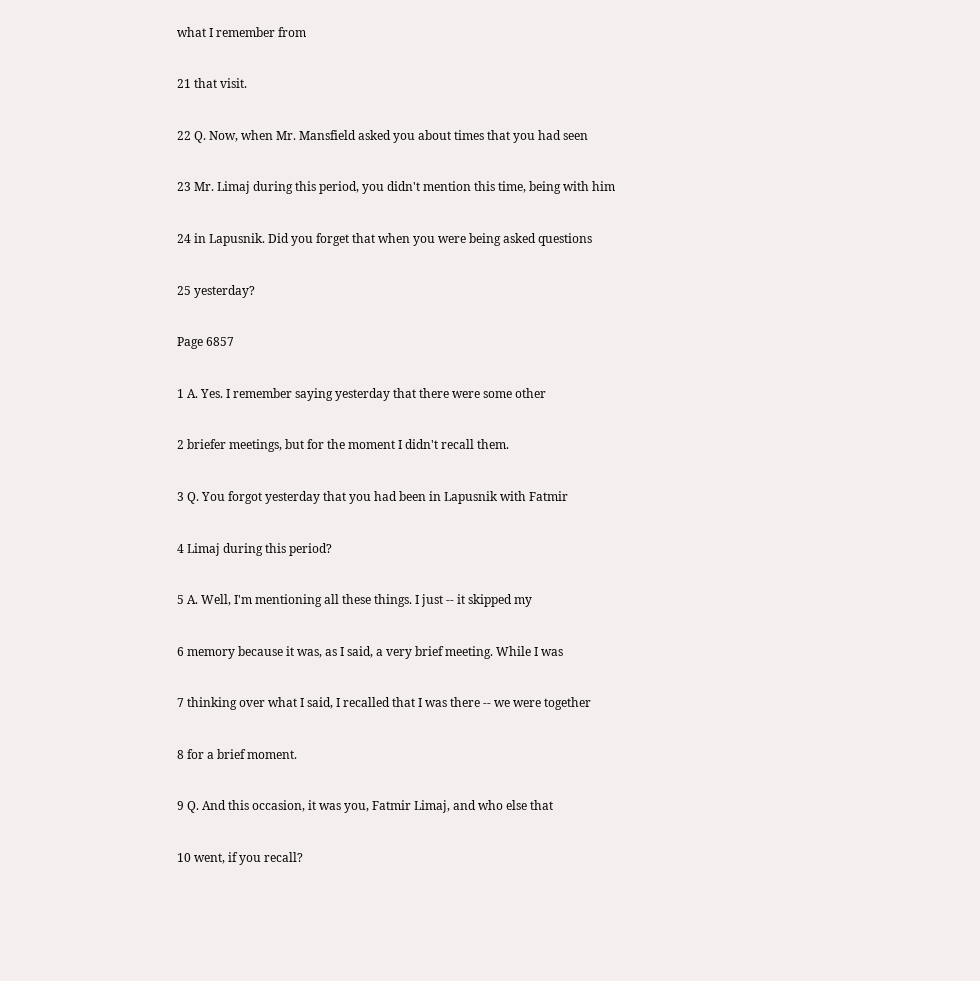what I remember from

21 that visit.

22 Q. Now, when Mr. Mansfield asked you about times that you had seen

23 Mr. Limaj during this period, you didn't mention this time, being with him

24 in Lapusnik. Did you forget that when you were being asked questions

25 yesterday?

Page 6857

1 A. Yes. I remember saying yesterday that there were some other

2 briefer meetings, but for the moment I didn't recall them.

3 Q. You forgot yesterday that you had been in Lapusnik with Fatmir

4 Limaj during this period?

5 A. Well, I'm mentioning all these things. I just -- it skipped my

6 memory because it was, as I said, a very brief meeting. While I was

7 thinking over what I said, I recalled that I was there -- we were together

8 for a brief moment.

9 Q. And this occasion, it was you, Fatmir Limaj, and who else that

10 went, if you recall?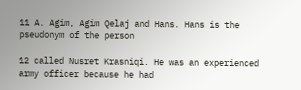11 A. Agim, Agim Qelaj and Hans. Hans is the pseudonym of the person

12 called Nusret Krasniqi. He was an experienced army officer because he had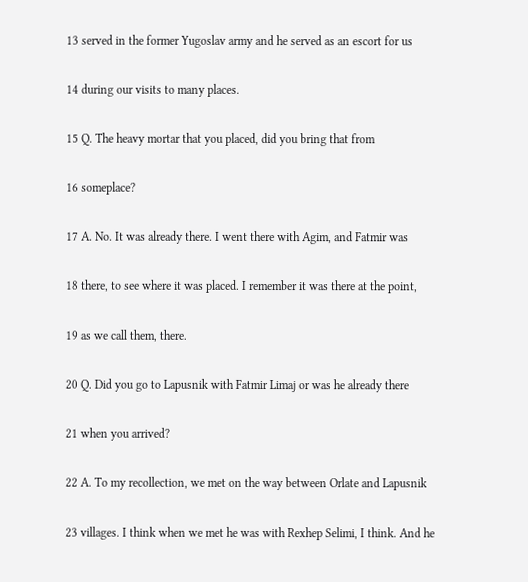13 served in the former Yugoslav army and he served as an escort for us

14 during our visits to many places.

15 Q. The heavy mortar that you placed, did you bring that from

16 someplace?

17 A. No. It was already there. I went there with Agim, and Fatmir was

18 there, to see where it was placed. I remember it was there at the point,

19 as we call them, there.

20 Q. Did you go to Lapusnik with Fatmir Limaj or was he already there

21 when you arrived?

22 A. To my recollection, we met on the way between Orlate and Lapusnik

23 villages. I think when we met he was with Rexhep Selimi, I think. And he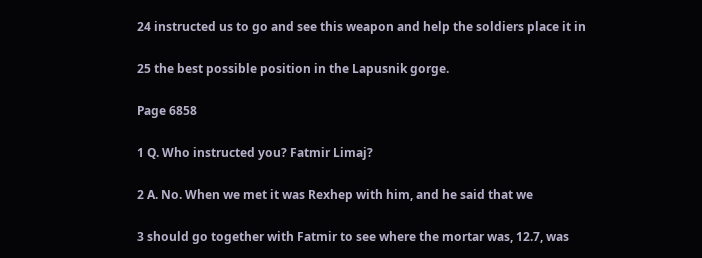24 instructed us to go and see this weapon and help the soldiers place it in

25 the best possible position in the Lapusnik gorge.

Page 6858

1 Q. Who instructed you? Fatmir Limaj?

2 A. No. When we met it was Rexhep with him, and he said that we

3 should go together with Fatmir to see where the mortar was, 12.7, was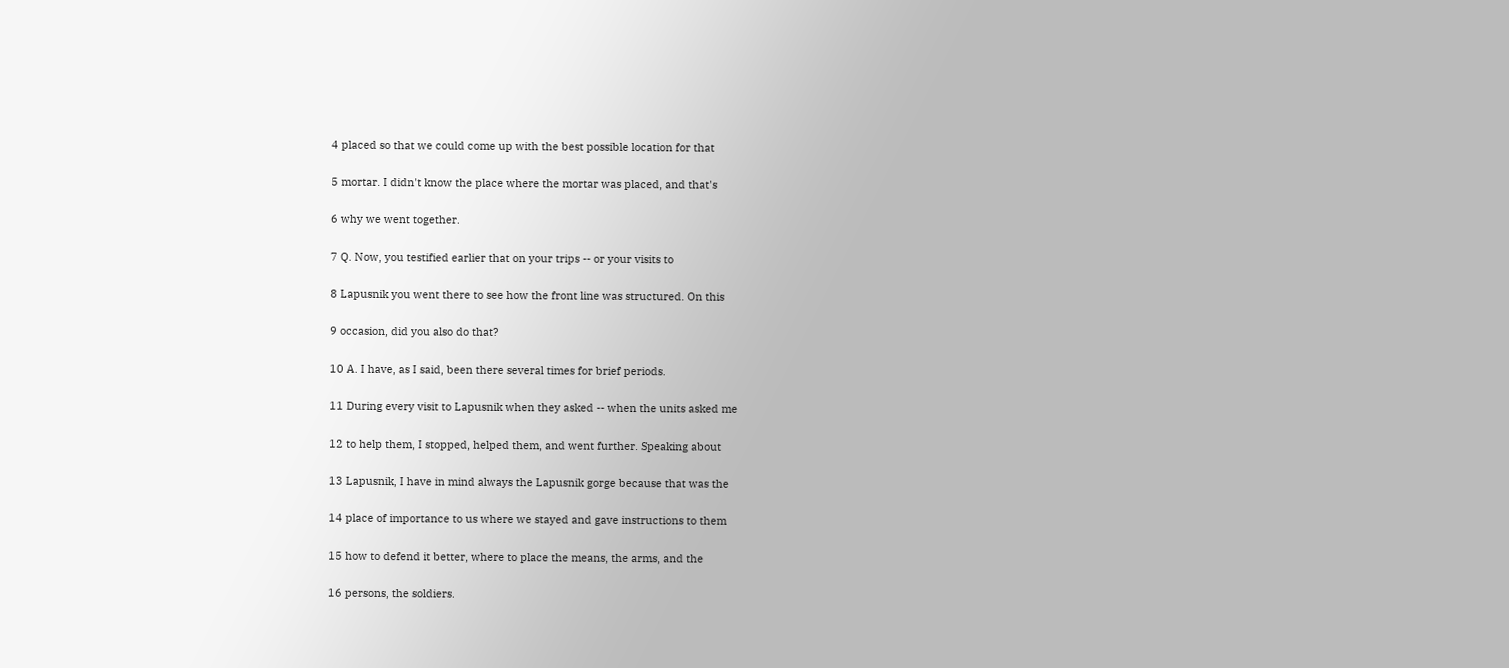4 placed so that we could come up with the best possible location for that

5 mortar. I didn't know the place where the mortar was placed, and that's

6 why we went together.

7 Q. Now, you testified earlier that on your trips -- or your visits to

8 Lapusnik you went there to see how the front line was structured. On this

9 occasion, did you also do that?

10 A. I have, as I said, been there several times for brief periods.

11 During every visit to Lapusnik when they asked -- when the units asked me

12 to help them, I stopped, helped them, and went further. Speaking about

13 Lapusnik, I have in mind always the Lapusnik gorge because that was the

14 place of importance to us where we stayed and gave instructions to them

15 how to defend it better, where to place the means, the arms, and the

16 persons, the soldiers.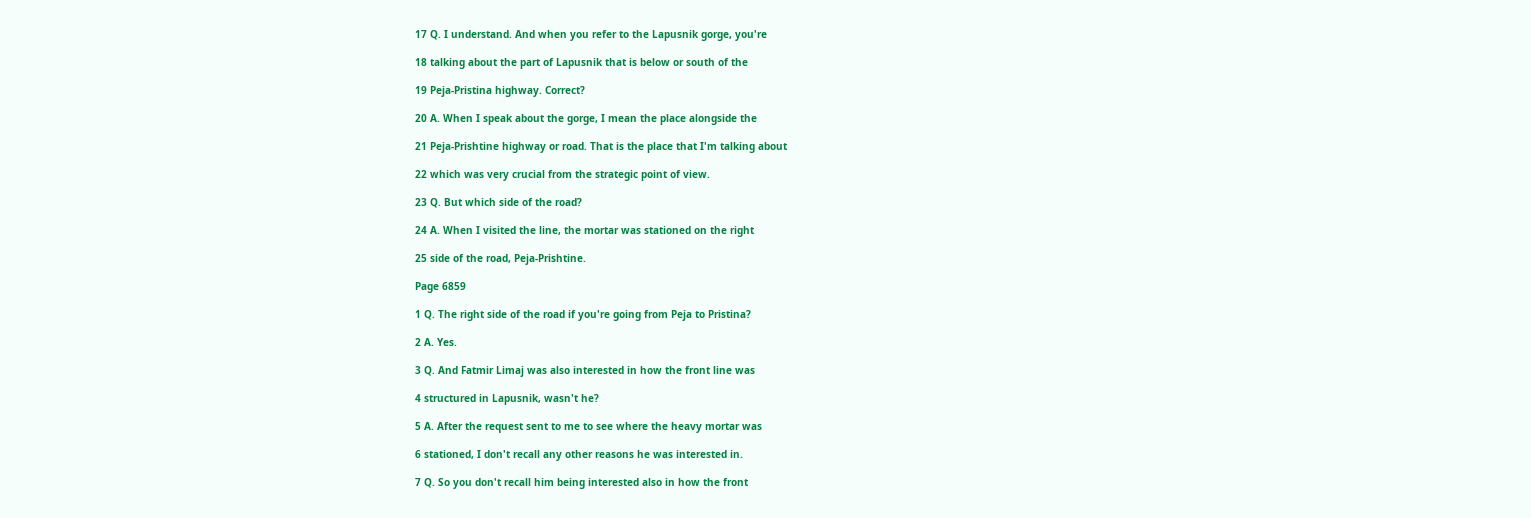17 Q. I understand. And when you refer to the Lapusnik gorge, you're

18 talking about the part of Lapusnik that is below or south of the

19 Peja-Pristina highway. Correct?

20 A. When I speak about the gorge, I mean the place alongside the

21 Peja-Prishtine highway or road. That is the place that I'm talking about

22 which was very crucial from the strategic point of view.

23 Q. But which side of the road?

24 A. When I visited the line, the mortar was stationed on the right

25 side of the road, Peja-Prishtine.

Page 6859

1 Q. The right side of the road if you're going from Peja to Pristina?

2 A. Yes.

3 Q. And Fatmir Limaj was also interested in how the front line was

4 structured in Lapusnik, wasn't he?

5 A. After the request sent to me to see where the heavy mortar was

6 stationed, I don't recall any other reasons he was interested in.

7 Q. So you don't recall him being interested also in how the front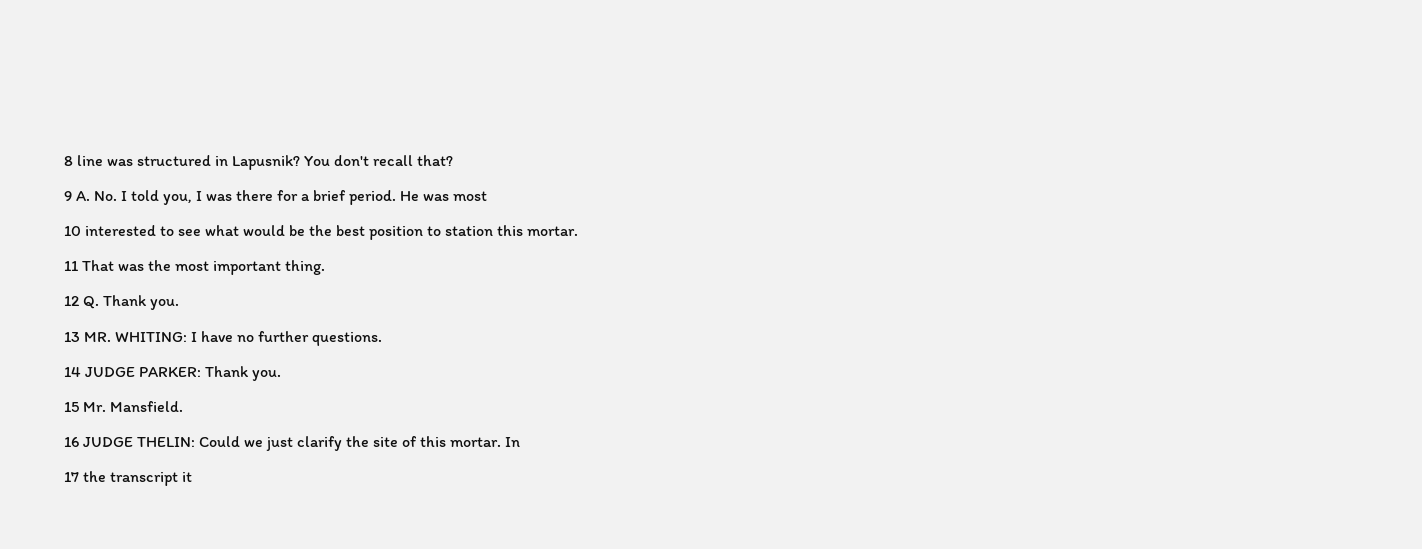8 line was structured in Lapusnik? You don't recall that?

9 A. No. I told you, I was there for a brief period. He was most

10 interested to see what would be the best position to station this mortar.

11 That was the most important thing.

12 Q. Thank you.

13 MR. WHITING: I have no further questions.

14 JUDGE PARKER: Thank you.

15 Mr. Mansfield.

16 JUDGE THELIN: Could we just clarify the site of this mortar. In

17 the transcript it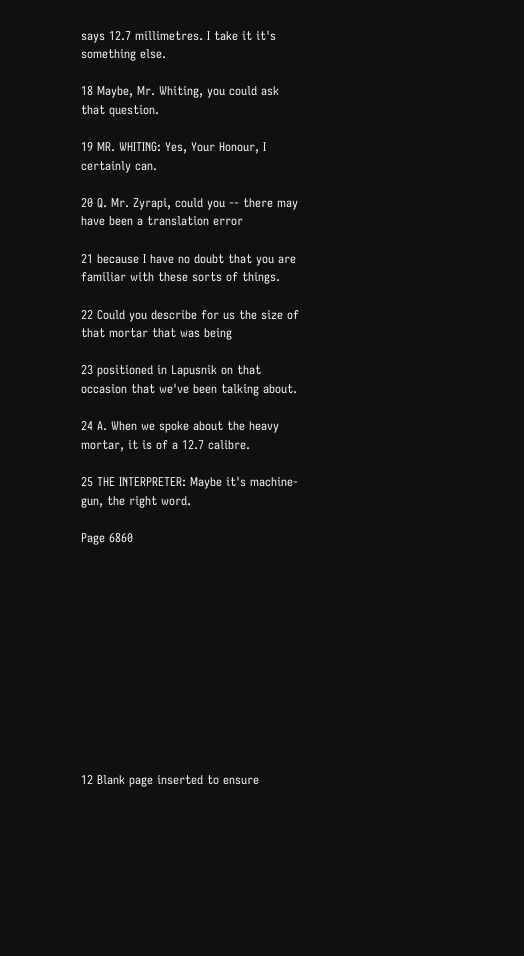says 12.7 millimetres. I take it it's something else.

18 Maybe, Mr. Whiting, you could ask that question.

19 MR. WHITING: Yes, Your Honour, I certainly can.

20 Q. Mr. Zyrapi, could you -- there may have been a translation error

21 because I have no doubt that you are familiar with these sorts of things.

22 Could you describe for us the size of that mortar that was being

23 positioned in Lapusnik on that occasion that we've been talking about.

24 A. When we spoke about the heavy mortar, it is of a 12.7 calibre.

25 THE INTERPRETER: Maybe it's machine-gun, the right word.

Page 6860












12 Blank page inserted to ensure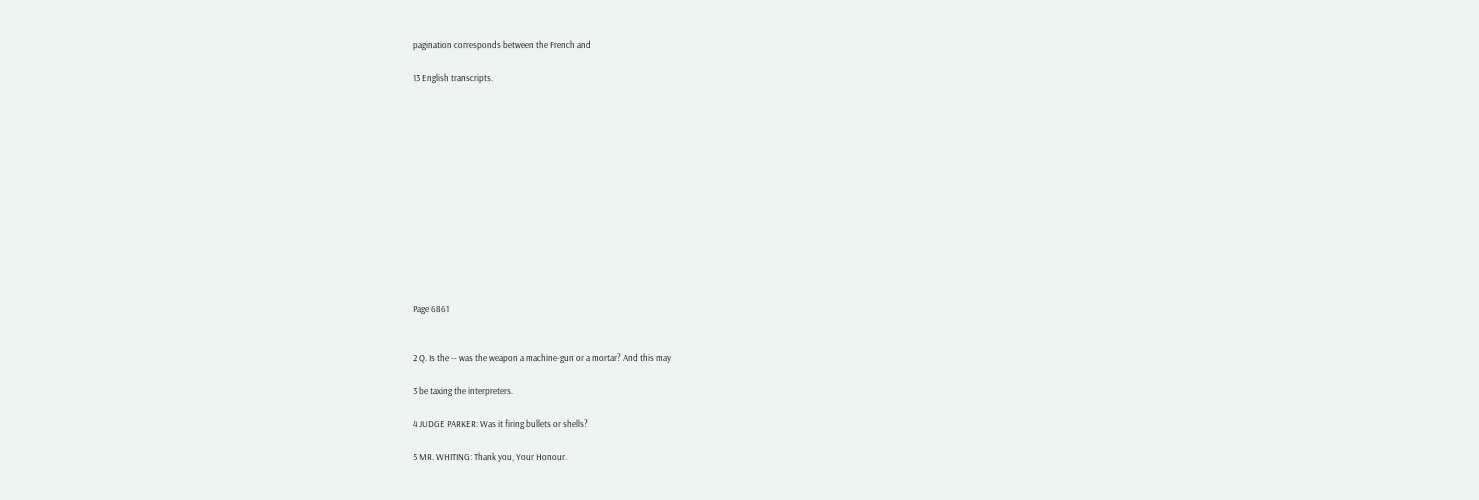pagination corresponds between the French and

13 English transcripts.













Page 6861


2 Q. Is the -- was the weapon a machine-gun or a mortar? And this may

3 be taxing the interpreters.

4 JUDGE PARKER: Was it firing bullets or shells?

5 MR. WHITING: Thank you, Your Honour.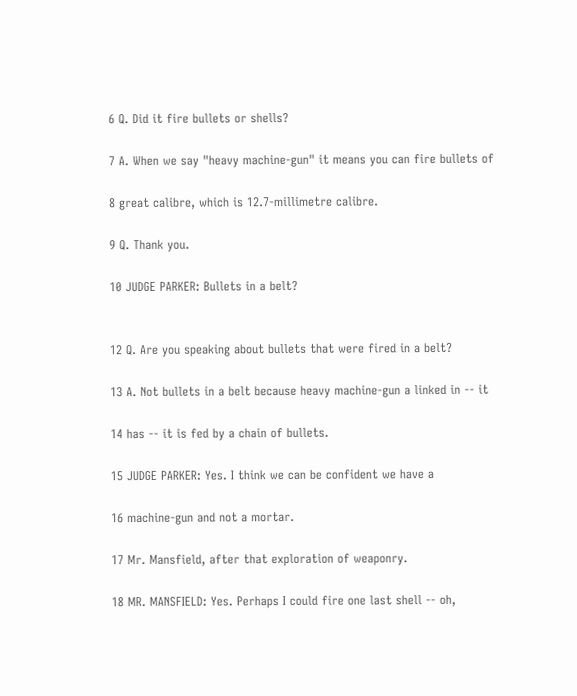6 Q. Did it fire bullets or shells?

7 A. When we say "heavy machine-gun" it means you can fire bullets of

8 great calibre, which is 12.7-millimetre calibre.

9 Q. Thank you.

10 JUDGE PARKER: Bullets in a belt?


12 Q. Are you speaking about bullets that were fired in a belt?

13 A. Not bullets in a belt because heavy machine-gun a linked in -- it

14 has -- it is fed by a chain of bullets.

15 JUDGE PARKER: Yes. I think we can be confident we have a

16 machine-gun and not a mortar.

17 Mr. Mansfield, after that exploration of weaponry.

18 MR. MANSFIELD: Yes. Perhaps I could fire one last shell -- oh,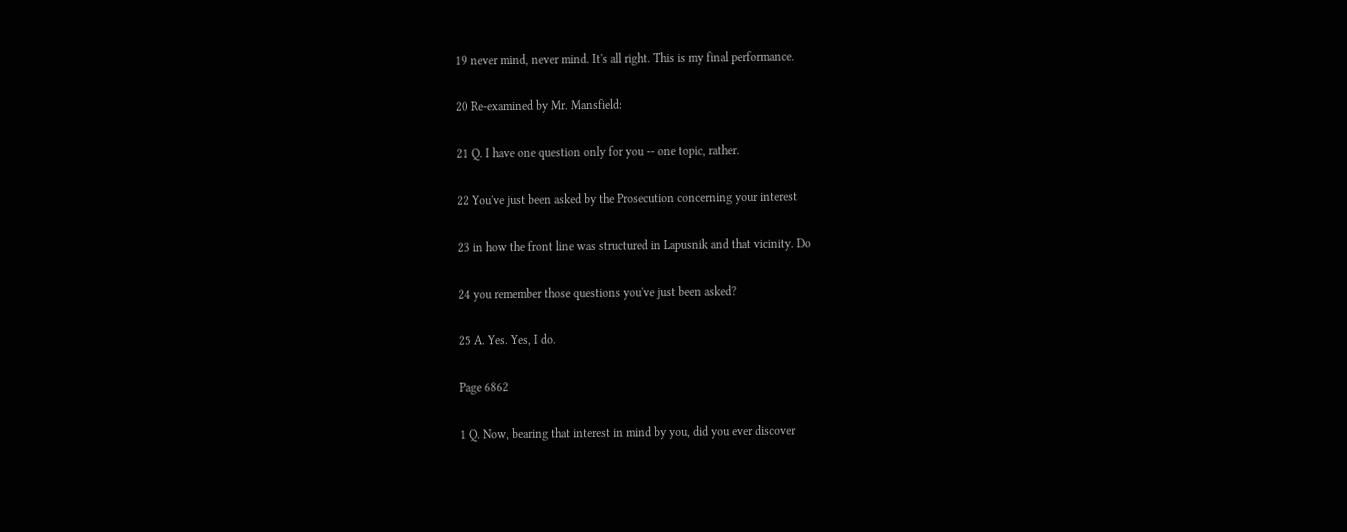19 never mind, never mind. It's all right. This is my final performance.

20 Re-examined by Mr. Mansfield:

21 Q. I have one question only for you -- one topic, rather.

22 You've just been asked by the Prosecution concerning your interest

23 in how the front line was structured in Lapusnik and that vicinity. Do

24 you remember those questions you've just been asked?

25 A. Yes. Yes, I do.

Page 6862

1 Q. Now, bearing that interest in mind by you, did you ever discover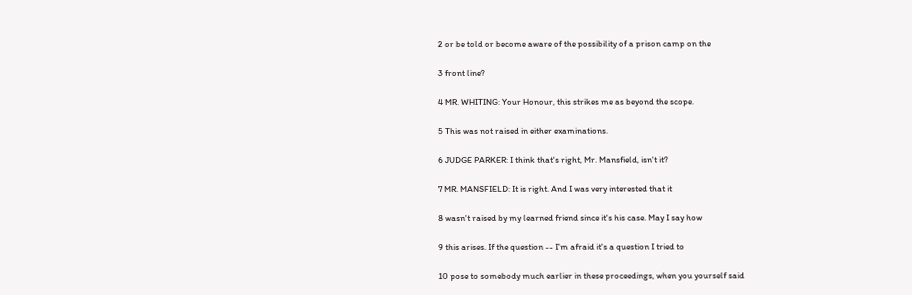2 or be told or become aware of the possibility of a prison camp on the

3 front line?

4 MR. WHITING: Your Honour, this strikes me as beyond the scope.

5 This was not raised in either examinations.

6 JUDGE PARKER: I think that's right, Mr. Mansfield, isn't it?

7 MR. MANSFIELD: It is right. And I was very interested that it

8 wasn't raised by my learned friend since it's his case. May I say how

9 this arises. If the question -- I'm afraid it's a question I tried to

10 pose to somebody much earlier in these proceedings, when you yourself said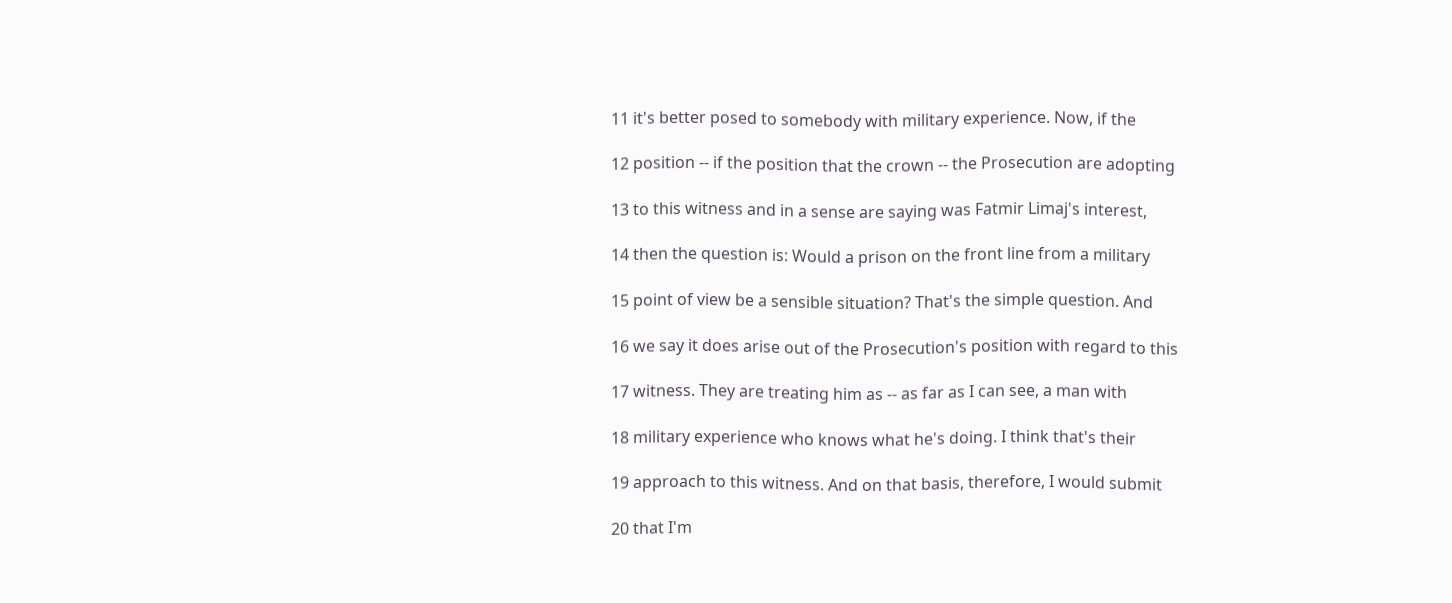11 it's better posed to somebody with military experience. Now, if the

12 position -- if the position that the crown -- the Prosecution are adopting

13 to this witness and in a sense are saying was Fatmir Limaj's interest,

14 then the question is: Would a prison on the front line from a military

15 point of view be a sensible situation? That's the simple question. And

16 we say it does arise out of the Prosecution's position with regard to this

17 witness. They are treating him as -- as far as I can see, a man with

18 military experience who knows what he's doing. I think that's their

19 approach to this witness. And on that basis, therefore, I would submit

20 that I'm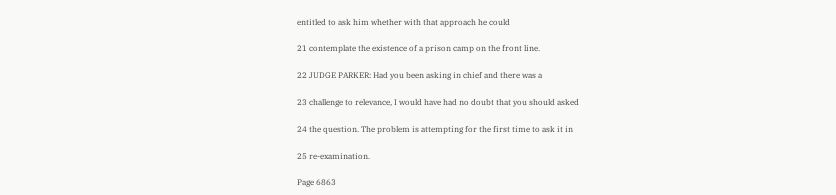entitled to ask him whether with that approach he could

21 contemplate the existence of a prison camp on the front line.

22 JUDGE PARKER: Had you been asking in chief and there was a

23 challenge to relevance, I would have had no doubt that you should asked

24 the question. The problem is attempting for the first time to ask it in

25 re-examination.

Page 6863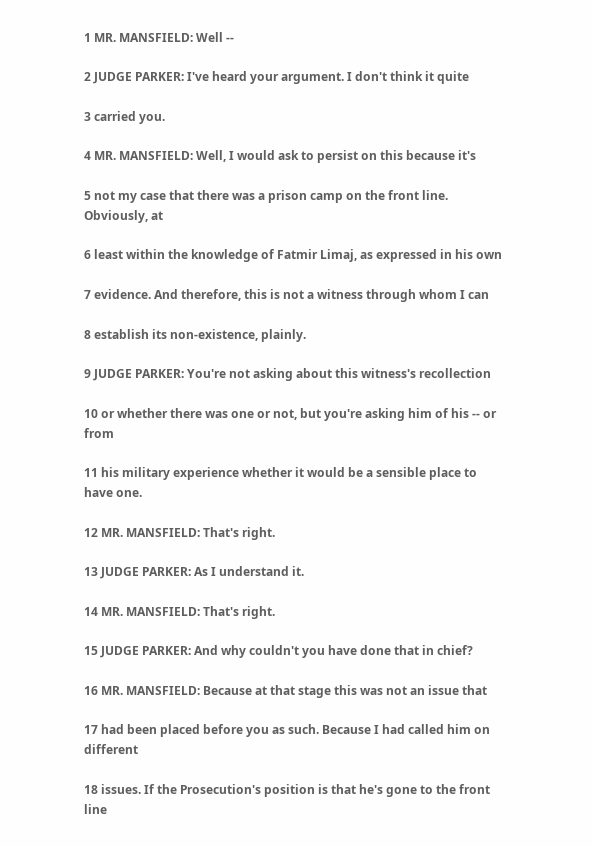1 MR. MANSFIELD: Well --

2 JUDGE PARKER: I've heard your argument. I don't think it quite

3 carried you.

4 MR. MANSFIELD: Well, I would ask to persist on this because it's

5 not my case that there was a prison camp on the front line. Obviously, at

6 least within the knowledge of Fatmir Limaj, as expressed in his own

7 evidence. And therefore, this is not a witness through whom I can

8 establish its non-existence, plainly.

9 JUDGE PARKER: You're not asking about this witness's recollection

10 or whether there was one or not, but you're asking him of his -- or from

11 his military experience whether it would be a sensible place to have one.

12 MR. MANSFIELD: That's right.

13 JUDGE PARKER: As I understand it.

14 MR. MANSFIELD: That's right.

15 JUDGE PARKER: And why couldn't you have done that in chief?

16 MR. MANSFIELD: Because at that stage this was not an issue that

17 had been placed before you as such. Because I had called him on different

18 issues. If the Prosecution's position is that he's gone to the front line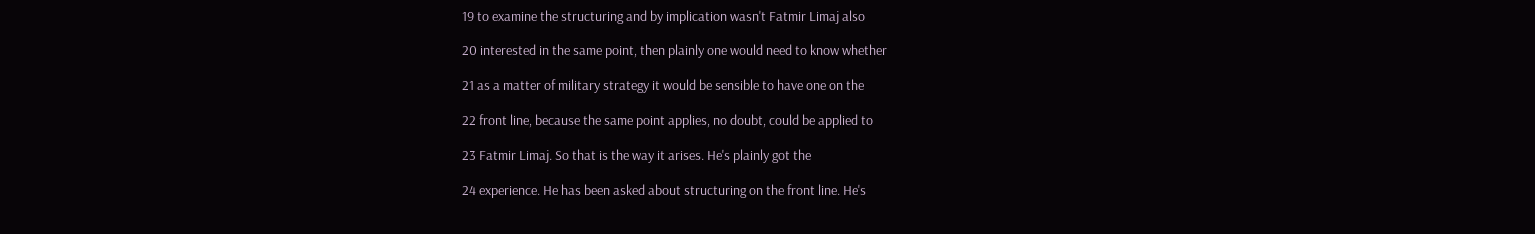19 to examine the structuring and by implication wasn't Fatmir Limaj also

20 interested in the same point, then plainly one would need to know whether

21 as a matter of military strategy it would be sensible to have one on the

22 front line, because the same point applies, no doubt, could be applied to

23 Fatmir Limaj. So that is the way it arises. He's plainly got the

24 experience. He has been asked about structuring on the front line. He's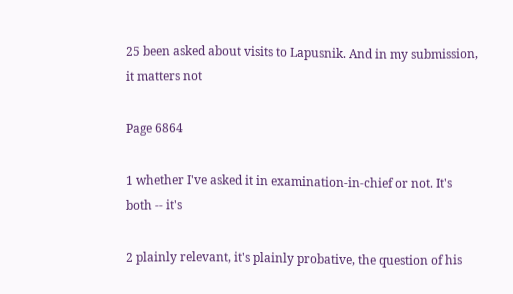25 been asked about visits to Lapusnik. And in my submission, it matters not

Page 6864

1 whether I've asked it in examination-in-chief or not. It's both -- it's

2 plainly relevant, it's plainly probative, the question of his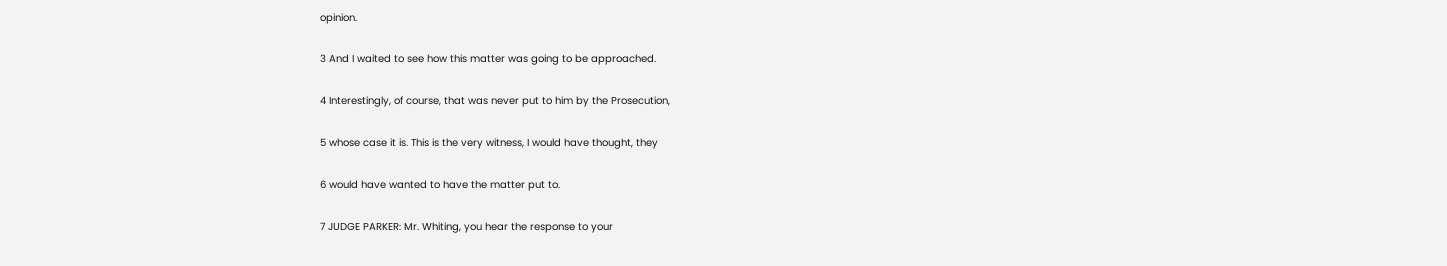opinion.

3 And I waited to see how this matter was going to be approached.

4 Interestingly, of course, that was never put to him by the Prosecution,

5 whose case it is. This is the very witness, I would have thought, they

6 would have wanted to have the matter put to.

7 JUDGE PARKER: Mr. Whiting, you hear the response to your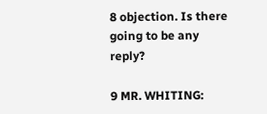8 objection. Is there going to be any reply?

9 MR. WHITING: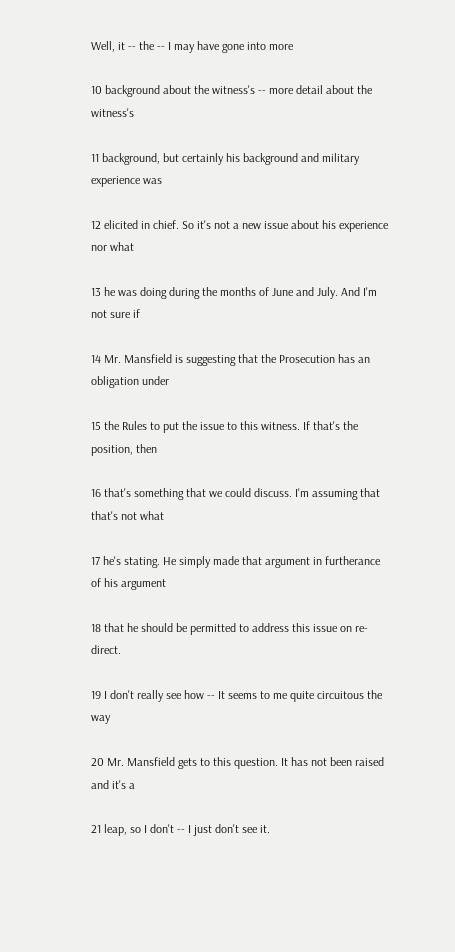Well, it -- the -- I may have gone into more

10 background about the witness's -- more detail about the witness's

11 background, but certainly his background and military experience was

12 elicited in chief. So it's not a new issue about his experience nor what

13 he was doing during the months of June and July. And I'm not sure if

14 Mr. Mansfield is suggesting that the Prosecution has an obligation under

15 the Rules to put the issue to this witness. If that's the position, then

16 that's something that we could discuss. I'm assuming that that's not what

17 he's stating. He simply made that argument in furtherance of his argument

18 that he should be permitted to address this issue on re-direct.

19 I don't really see how -- It seems to me quite circuitous the way

20 Mr. Mansfield gets to this question. It has not been raised and it's a

21 leap, so I don't -- I just don't see it.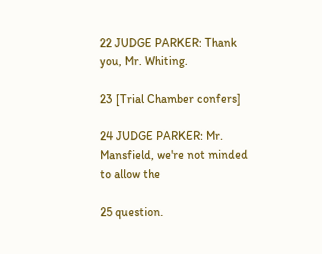22 JUDGE PARKER: Thank you, Mr. Whiting.

23 [Trial Chamber confers]

24 JUDGE PARKER: Mr. Mansfield, we're not minded to allow the

25 question.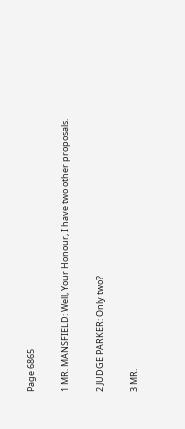Page 6865

1 MR. MANSFIELD: Well, Your Honour, I have two other proposals.

2 JUDGE PARKER: Only two?

3 MR.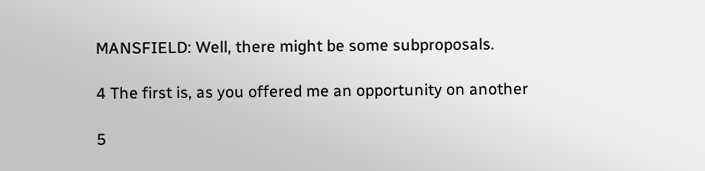MANSFIELD: Well, there might be some subproposals.

4 The first is, as you offered me an opportunity on another

5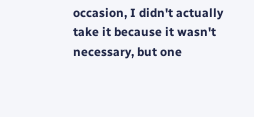occasion, I didn't actually take it because it wasn't necessary, but one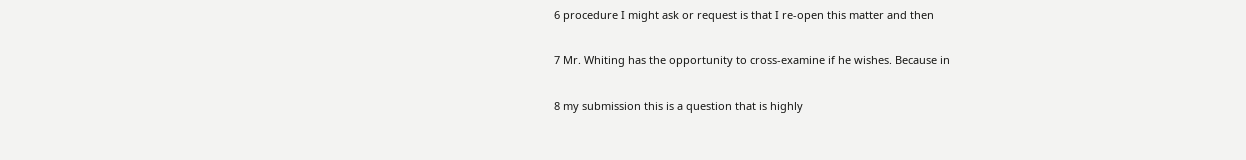6 procedure I might ask or request is that I re-open this matter and then

7 Mr. Whiting has the opportunity to cross-examine if he wishes. Because in

8 my submission this is a question that is highly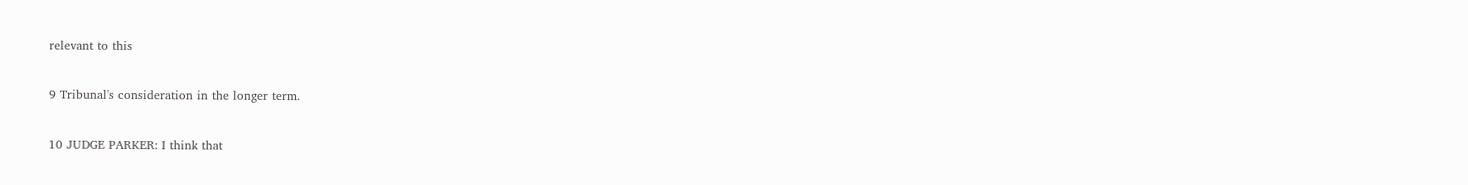relevant to this

9 Tribunal's consideration in the longer term.

10 JUDGE PARKER: I think that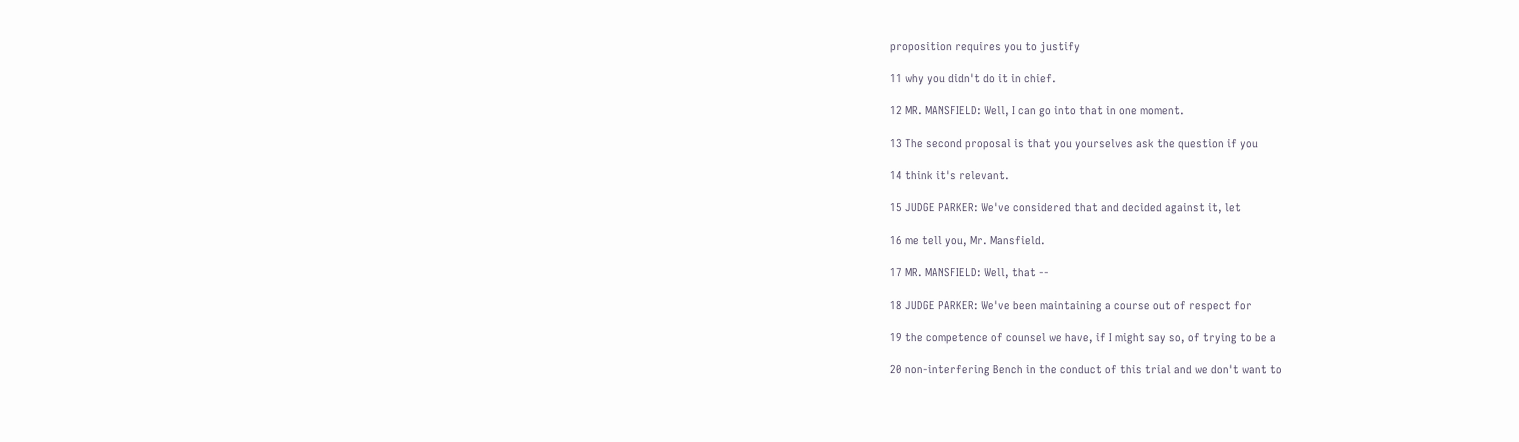proposition requires you to justify

11 why you didn't do it in chief.

12 MR. MANSFIELD: Well, I can go into that in one moment.

13 The second proposal is that you yourselves ask the question if you

14 think it's relevant.

15 JUDGE PARKER: We've considered that and decided against it, let

16 me tell you, Mr. Mansfield.

17 MR. MANSFIELD: Well, that --

18 JUDGE PARKER: We've been maintaining a course out of respect for

19 the competence of counsel we have, if I might say so, of trying to be a

20 non-interfering Bench in the conduct of this trial and we don't want to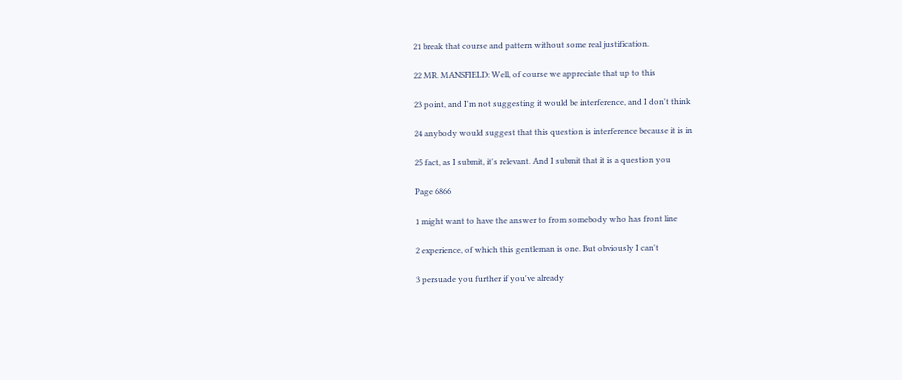21 break that course and pattern without some real justification.

22 MR. MANSFIELD: Well, of course we appreciate that up to this

23 point, and I'm not suggesting it would be interference, and I don't think

24 anybody would suggest that this question is interference because it is in

25 fact, as I submit, it's relevant. And I submit that it is a question you

Page 6866

1 might want to have the answer to from somebody who has front line

2 experience, of which this gentleman is one. But obviously I can't

3 persuade you further if you've already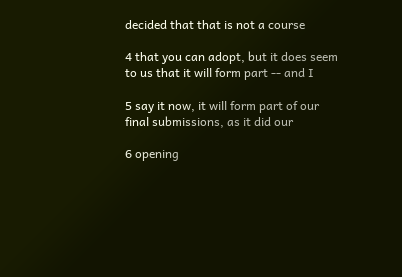decided that that is not a course

4 that you can adopt, but it does seem to us that it will form part -- and I

5 say it now, it will form part of our final submissions, as it did our

6 opening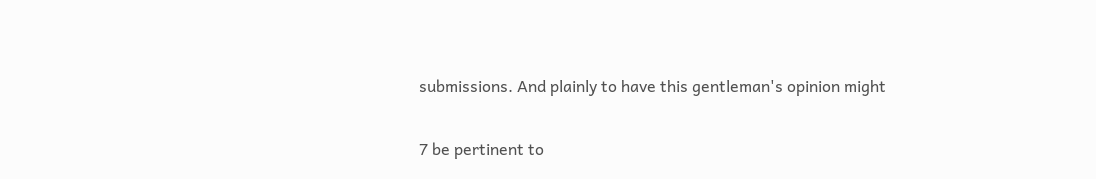submissions. And plainly to have this gentleman's opinion might

7 be pertinent to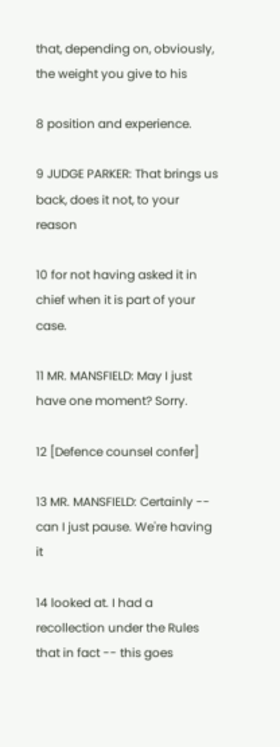that, depending on, obviously, the weight you give to his

8 position and experience.

9 JUDGE PARKER: That brings us back, does it not, to your reason

10 for not having asked it in chief when it is part of your case.

11 MR. MANSFIELD: May I just have one moment? Sorry.

12 [Defence counsel confer]

13 MR. MANSFIELD: Certainly -- can I just pause. We're having it

14 looked at. I had a recollection under the Rules that in fact -- this goes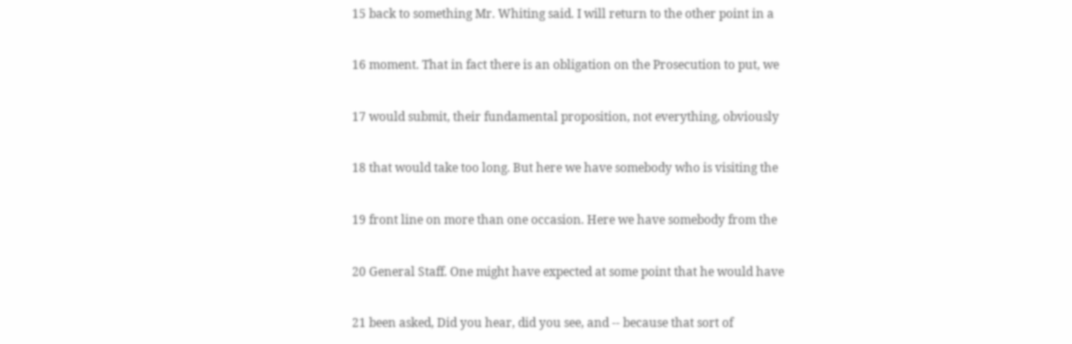15 back to something Mr. Whiting said. I will return to the other point in a

16 moment. That in fact there is an obligation on the Prosecution to put, we

17 would submit, their fundamental proposition, not everything, obviously

18 that would take too long. But here we have somebody who is visiting the

19 front line on more than one occasion. Here we have somebody from the

20 General Staff. One might have expected at some point that he would have

21 been asked, Did you hear, did you see, and -- because that sort of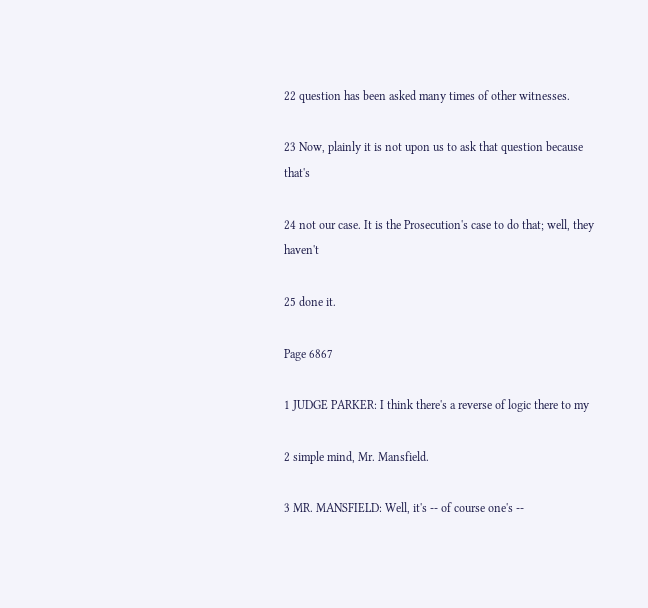22 question has been asked many times of other witnesses.

23 Now, plainly it is not upon us to ask that question because that's

24 not our case. It is the Prosecution's case to do that; well, they haven't

25 done it.

Page 6867

1 JUDGE PARKER: I think there's a reverse of logic there to my

2 simple mind, Mr. Mansfield.

3 MR. MANSFIELD: Well, it's -- of course one's --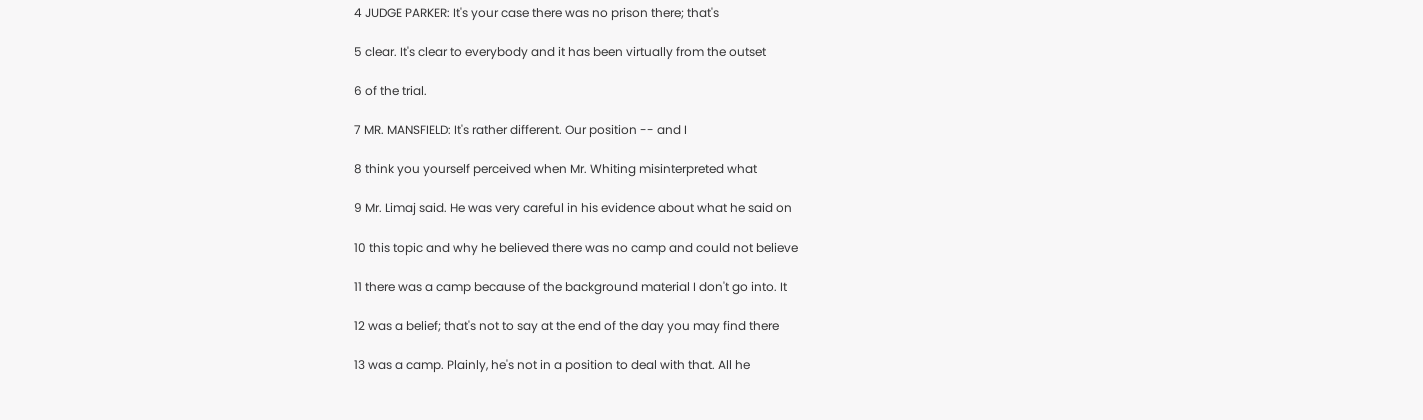4 JUDGE PARKER: It's your case there was no prison there; that's

5 clear. It's clear to everybody and it has been virtually from the outset

6 of the trial.

7 MR. MANSFIELD: It's rather different. Our position -- and I

8 think you yourself perceived when Mr. Whiting misinterpreted what

9 Mr. Limaj said. He was very careful in his evidence about what he said on

10 this topic and why he believed there was no camp and could not believe

11 there was a camp because of the background material I don't go into. It

12 was a belief; that's not to say at the end of the day you may find there

13 was a camp. Plainly, he's not in a position to deal with that. All he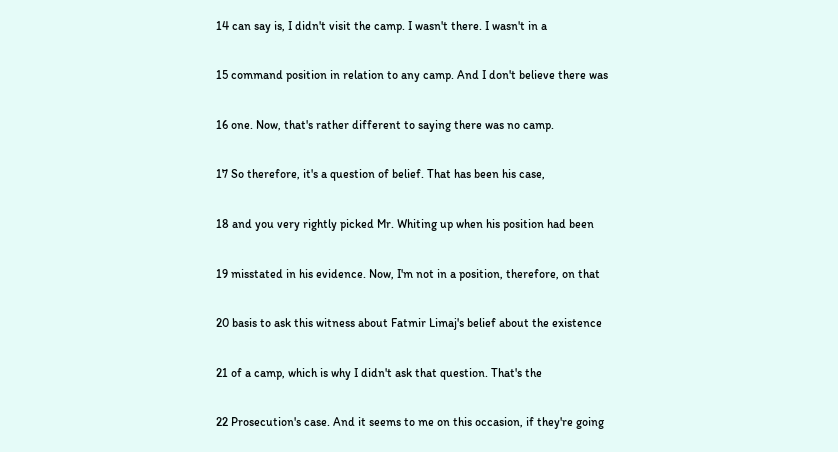14 can say is, I didn't visit the camp. I wasn't there. I wasn't in a

15 command position in relation to any camp. And I don't believe there was

16 one. Now, that's rather different to saying there was no camp.

17 So therefore, it's a question of belief. That has been his case,

18 and you very rightly picked Mr. Whiting up when his position had been

19 misstated in his evidence. Now, I'm not in a position, therefore, on that

20 basis to ask this witness about Fatmir Limaj's belief about the existence

21 of a camp, which is why I didn't ask that question. That's the

22 Prosecution's case. And it seems to me on this occasion, if they're going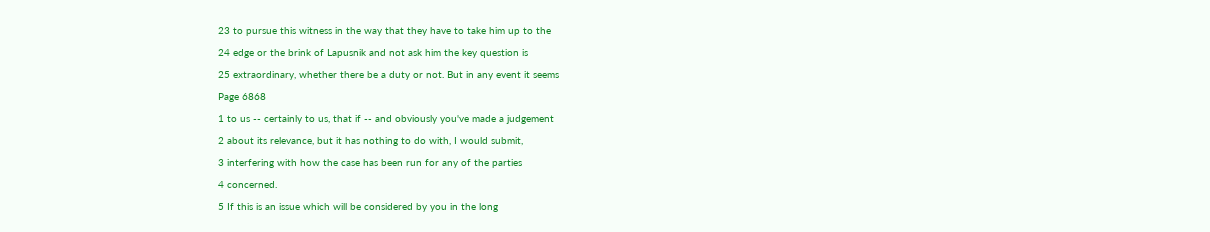23 to pursue this witness in the way that they have to take him up to the

24 edge or the brink of Lapusnik and not ask him the key question is

25 extraordinary, whether there be a duty or not. But in any event it seems

Page 6868

1 to us -- certainly to us, that if -- and obviously you've made a judgement

2 about its relevance, but it has nothing to do with, I would submit,

3 interfering with how the case has been run for any of the parties

4 concerned.

5 If this is an issue which will be considered by you in the long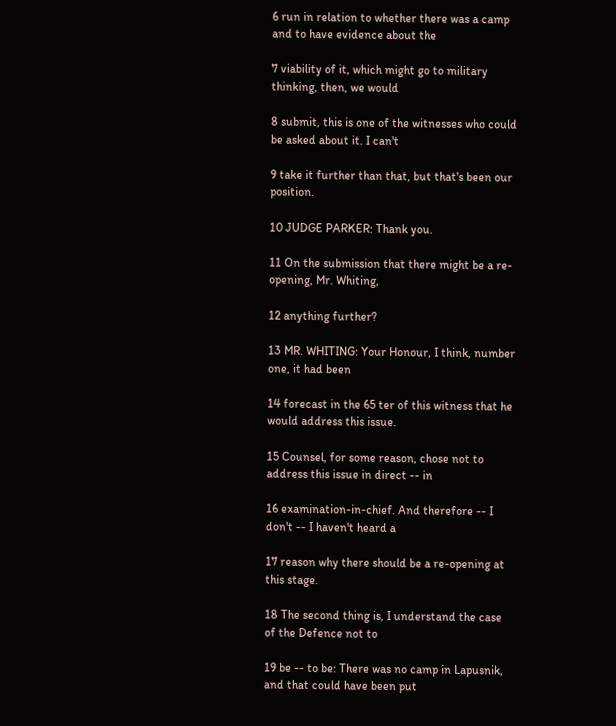6 run in relation to whether there was a camp and to have evidence about the

7 viability of it, which might go to military thinking, then, we would

8 submit, this is one of the witnesses who could be asked about it. I can't

9 take it further than that, but that's been our position.

10 JUDGE PARKER: Thank you.

11 On the submission that there might be a re-opening, Mr. Whiting,

12 anything further?

13 MR. WHITING: Your Honour, I think, number one, it had been

14 forecast in the 65 ter of this witness that he would address this issue.

15 Counsel, for some reason, chose not to address this issue in direct -- in

16 examination-in-chief. And therefore -- I don't -- I haven't heard a

17 reason why there should be a re-opening at this stage.

18 The second thing is, I understand the case of the Defence not to

19 be -- to be: There was no camp in Lapusnik, and that could have been put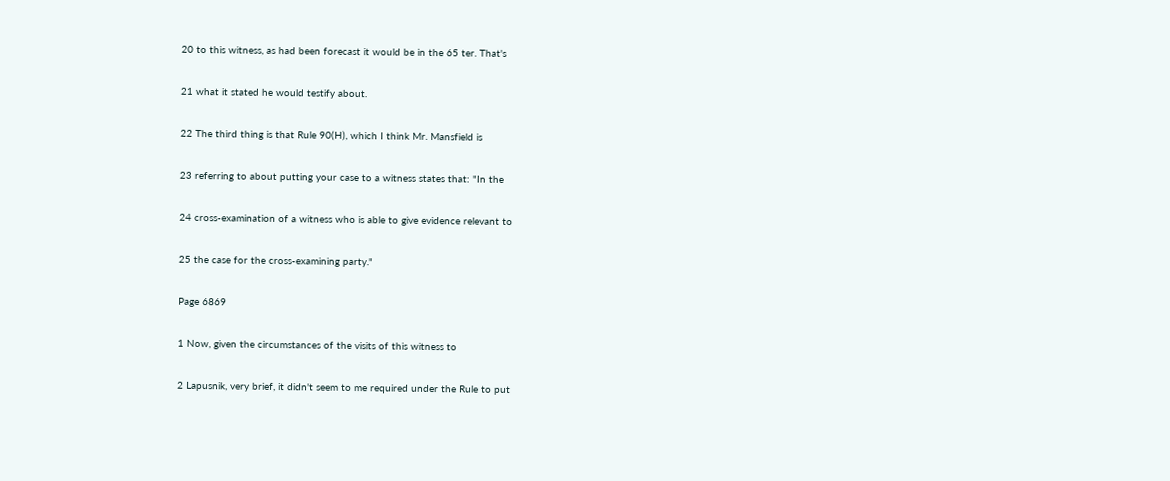20 to this witness, as had been forecast it would be in the 65 ter. That's

21 what it stated he would testify about.

22 The third thing is that Rule 90(H), which I think Mr. Mansfield is

23 referring to about putting your case to a witness states that: "In the

24 cross-examination of a witness who is able to give evidence relevant to

25 the case for the cross-examining party."

Page 6869

1 Now, given the circumstances of the visits of this witness to

2 Lapusnik, very brief, it didn't seem to me required under the Rule to put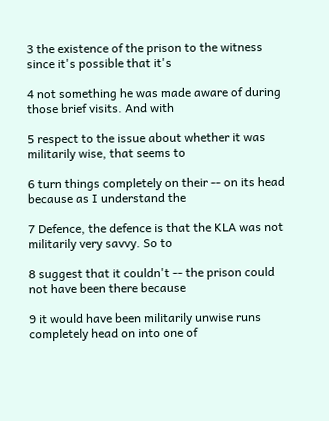3 the existence of the prison to the witness since it's possible that it's

4 not something he was made aware of during those brief visits. And with

5 respect to the issue about whether it was militarily wise, that seems to

6 turn things completely on their -- on its head because as I understand the

7 Defence, the defence is that the KLA was not militarily very savvy. So to

8 suggest that it couldn't -- the prison could not have been there because

9 it would have been militarily unwise runs completely head on into one of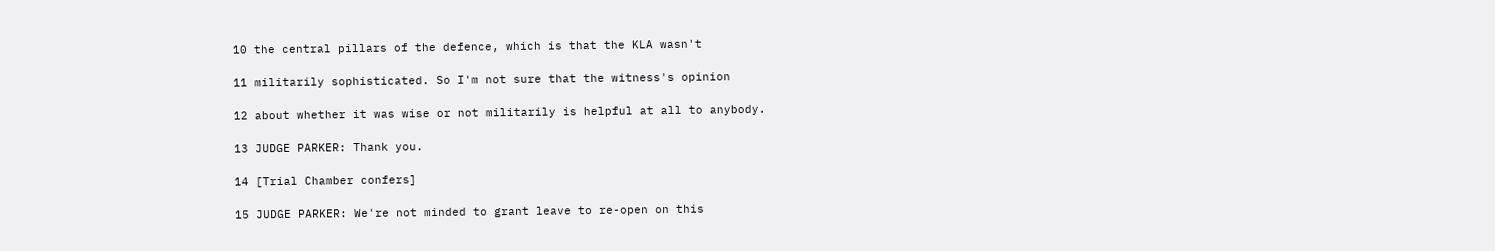10 the central pillars of the defence, which is that the KLA wasn't

11 militarily sophisticated. So I'm not sure that the witness's opinion

12 about whether it was wise or not militarily is helpful at all to anybody.

13 JUDGE PARKER: Thank you.

14 [Trial Chamber confers]

15 JUDGE PARKER: We're not minded to grant leave to re-open on this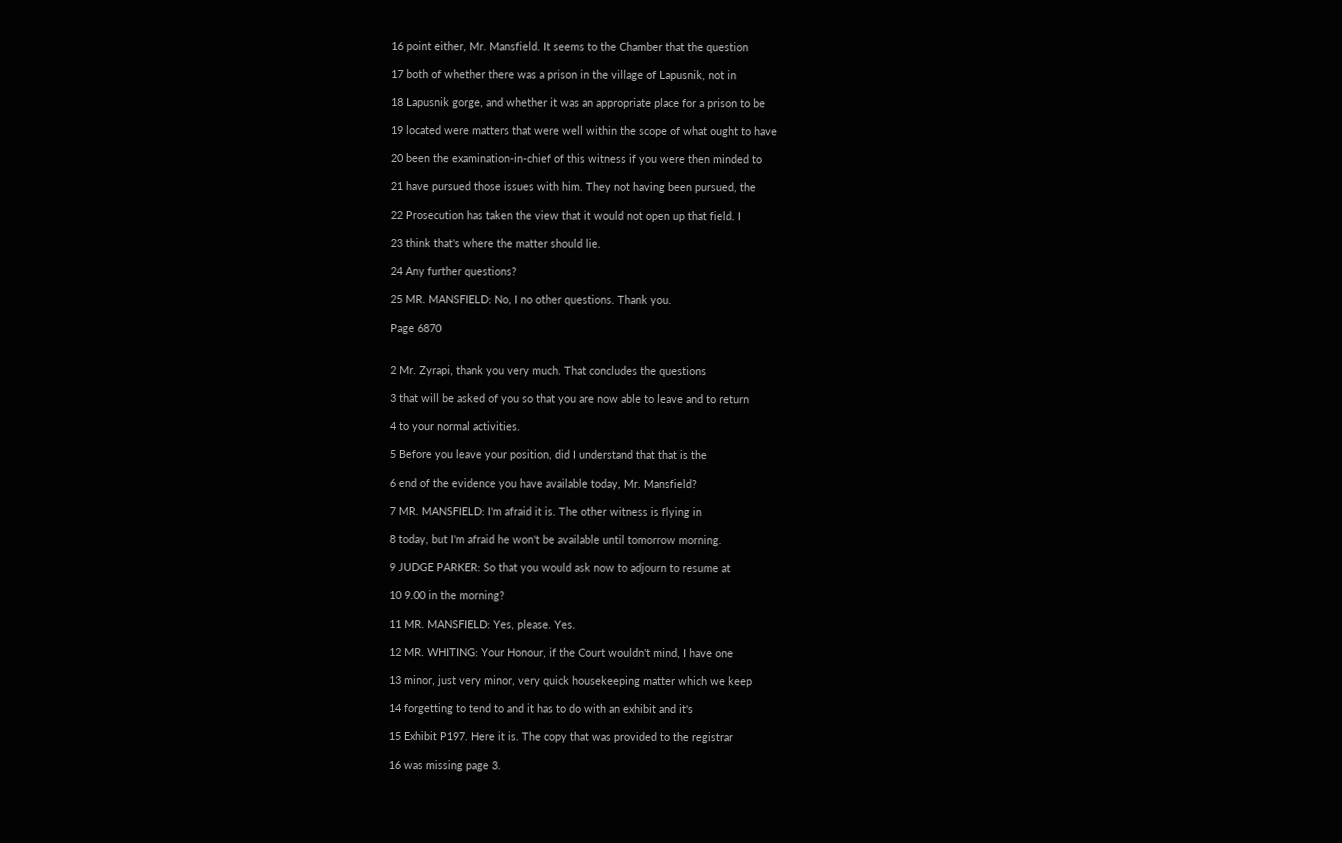16 point either, Mr. Mansfield. It seems to the Chamber that the question

17 both of whether there was a prison in the village of Lapusnik, not in

18 Lapusnik gorge, and whether it was an appropriate place for a prison to be

19 located were matters that were well within the scope of what ought to have

20 been the examination-in-chief of this witness if you were then minded to

21 have pursued those issues with him. They not having been pursued, the

22 Prosecution has taken the view that it would not open up that field. I

23 think that's where the matter should lie.

24 Any further questions?

25 MR. MANSFIELD: No, I no other questions. Thank you.

Page 6870


2 Mr. Zyrapi, thank you very much. That concludes the questions

3 that will be asked of you so that you are now able to leave and to return

4 to your normal activities.

5 Before you leave your position, did I understand that that is the

6 end of the evidence you have available today, Mr. Mansfield?

7 MR. MANSFIELD: I'm afraid it is. The other witness is flying in

8 today, but I'm afraid he won't be available until tomorrow morning.

9 JUDGE PARKER: So that you would ask now to adjourn to resume at

10 9.00 in the morning?

11 MR. MANSFIELD: Yes, please. Yes.

12 MR. WHITING: Your Honour, if the Court wouldn't mind, I have one

13 minor, just very minor, very quick housekeeping matter which we keep

14 forgetting to tend to and it has to do with an exhibit and it's

15 Exhibit P197. Here it is. The copy that was provided to the registrar

16 was missing page 3.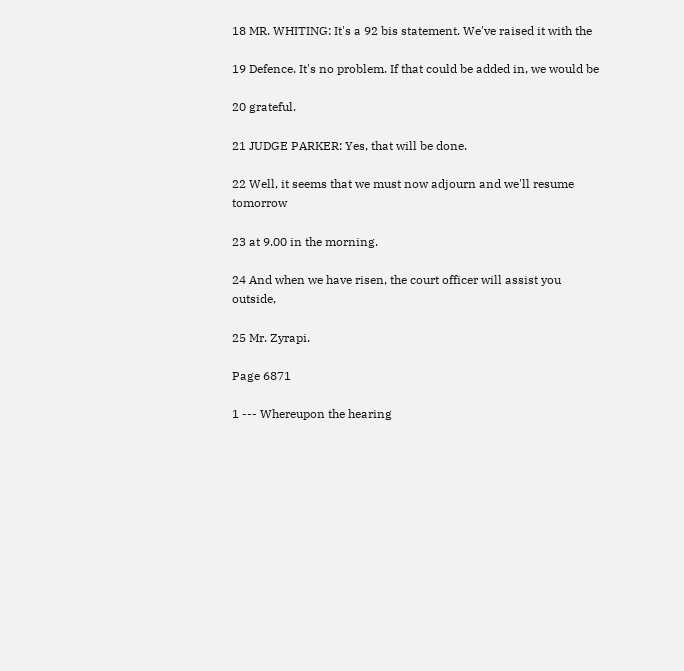18 MR. WHITING: It's a 92 bis statement. We've raised it with the

19 Defence. It's no problem. If that could be added in, we would be

20 grateful.

21 JUDGE PARKER: Yes, that will be done.

22 Well, it seems that we must now adjourn and we'll resume tomorrow

23 at 9.00 in the morning.

24 And when we have risen, the court officer will assist you outside,

25 Mr. Zyrapi.

Page 6871

1 --- Whereupon the hearing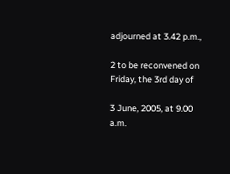adjourned at 3.42 p.m.,

2 to be reconvened on Friday, the 3rd day of

3 June, 2005, at 9.00 a.m.